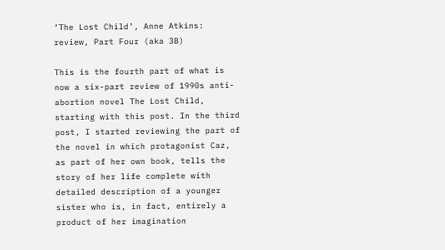‘The Lost Child’, Anne Atkins: review, Part Four (aka 3B)

This is the fourth part of what is now a six-part review of 1990s anti-abortion novel The Lost Child, starting with this post. In the third post, I started reviewing the part of the novel in which protagonist Caz, as part of her own book, tells the story of her life complete with detailed description of a younger sister who is, in fact, entirely a product of her imagination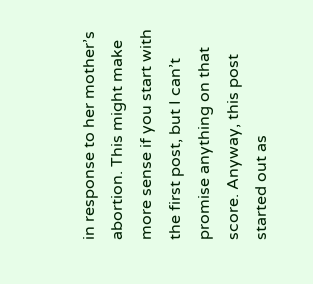in response to her mother’s abortion. This might make more sense if you start with the first post, but I can’t promise anything on that score. Anyway, this post started out as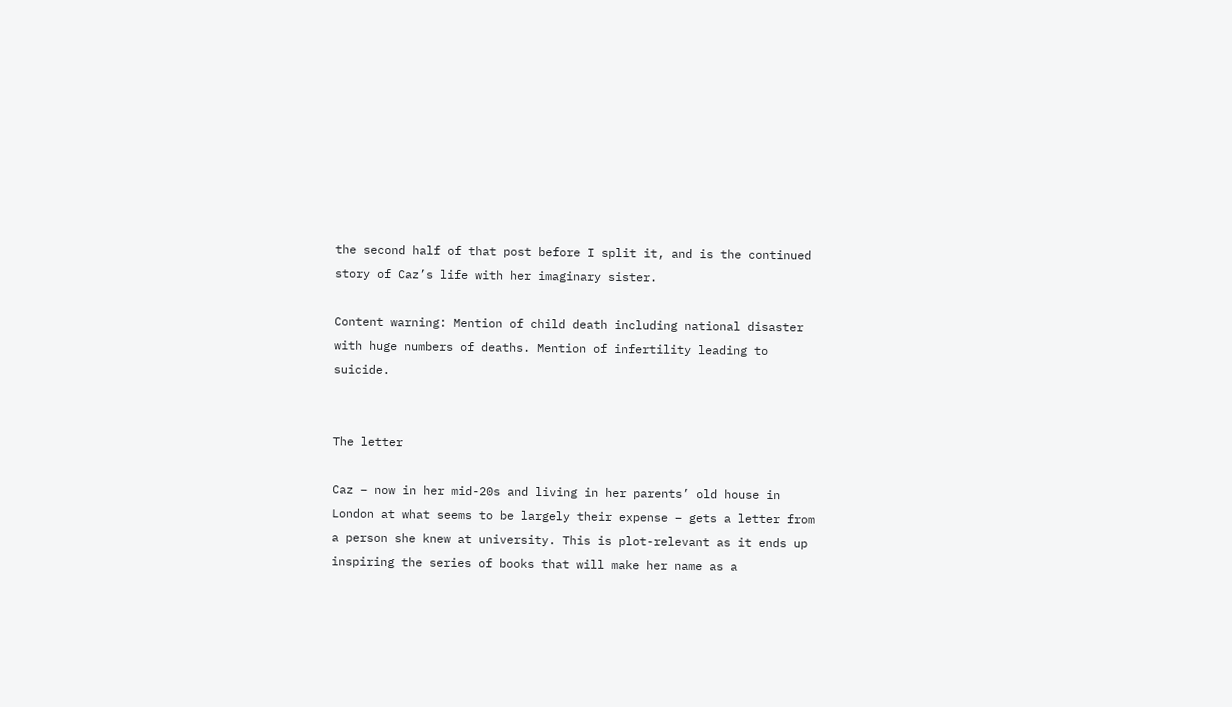the second half of that post before I split it, and is the continued story of Caz’s life with her imaginary sister.

Content warning: Mention of child death including national disaster with huge numbers of deaths. Mention of infertility leading to suicide.


The letter

Caz – now in her mid-20s and living in her parents’ old house in London at what seems to be largely their expense – gets a letter from a person she knew at university. This is plot-relevant as it ends up inspiring the series of books that will make her name as a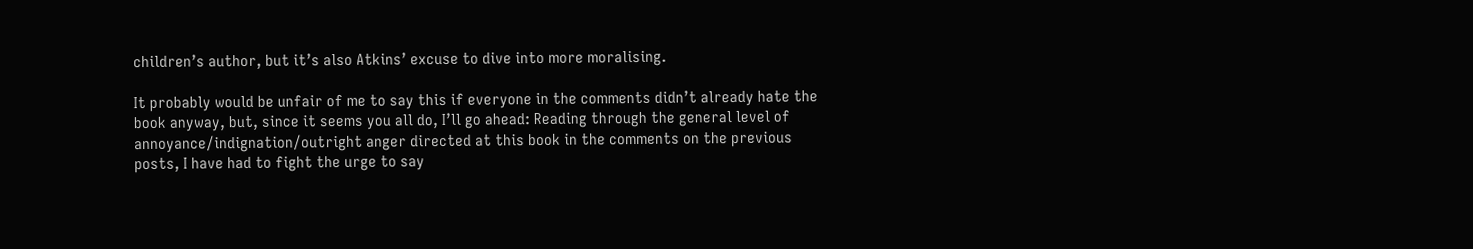children’s author, but it’s also Atkins’ excuse to dive into more moralising.

It probably would be unfair of me to say this if everyone in the comments didn’t already hate the book anyway, but, since it seems you all do, I’ll go ahead: Reading through the general level of annoyance/indignation/outright anger directed at this book in the comments on the previous posts, I have had to fight the urge to say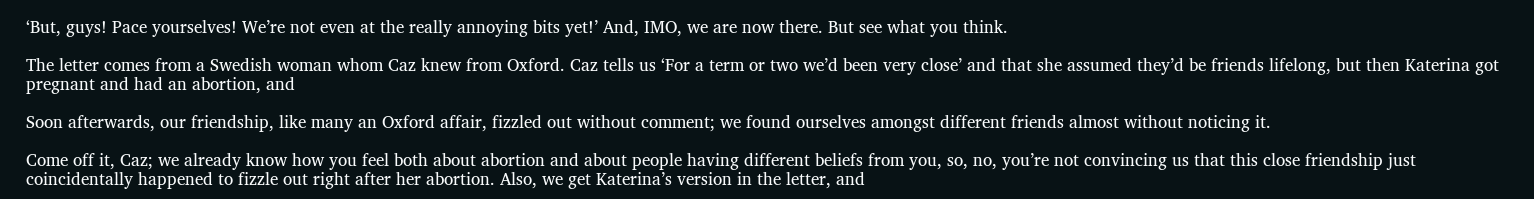‘But, guys! Pace yourselves! We’re not even at the really annoying bits yet!’ And, IMO, we are now there. But see what you think.

The letter comes from a Swedish woman whom Caz knew from Oxford. Caz tells us ‘For a term or two we’d been very close’ and that she assumed they’d be friends lifelong, but then Katerina got pregnant and had an abortion, and

Soon afterwards, our friendship, like many an Oxford affair, fizzled out without comment; we found ourselves amongst different friends almost without noticing it.

Come off it, Caz; we already know how you feel both about abortion and about people having different beliefs from you, so, no, you’re not convincing us that this close friendship just coincidentally happened to fizzle out right after her abortion. Also, we get Katerina’s version in the letter, and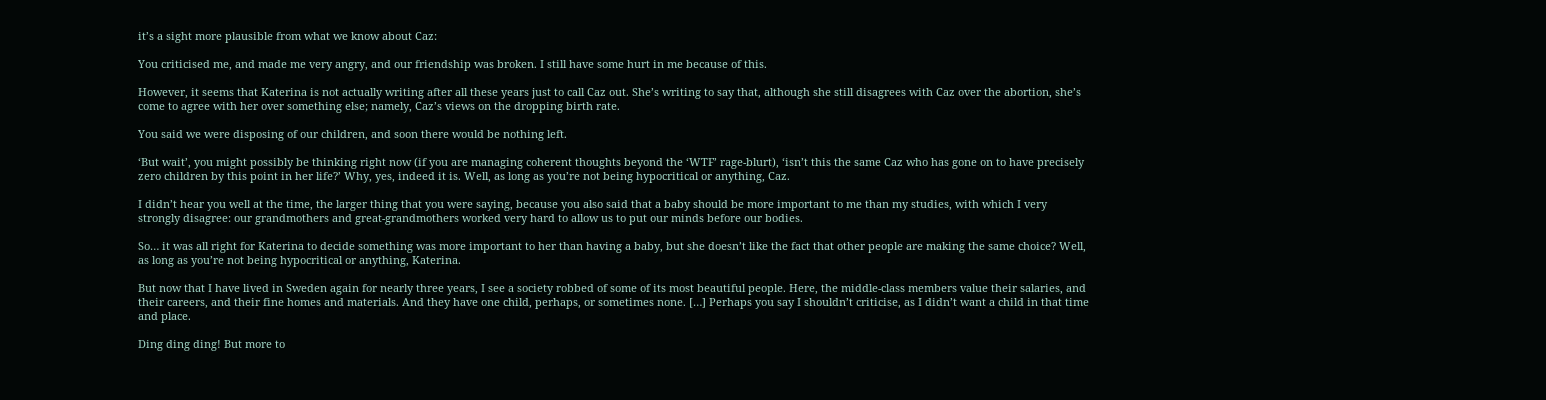it’s a sight more plausible from what we know about Caz:

You criticised me, and made me very angry, and our friendship was broken. I still have some hurt in me because of this.

However, it seems that Katerina is not actually writing after all these years just to call Caz out. She’s writing to say that, although she still disagrees with Caz over the abortion, she’s come to agree with her over something else; namely, Caz’s views on the dropping birth rate.

You said we were disposing of our children, and soon there would be nothing left.

‘But wait’, you might possibly be thinking right now (if you are managing coherent thoughts beyond the ‘WTF’ rage-blurt), ‘isn’t this the same Caz who has gone on to have precisely zero children by this point in her life?’ Why, yes, indeed it is. Well, as long as you’re not being hypocritical or anything, Caz.

I didn’t hear you well at the time, the larger thing that you were saying, because you also said that a baby should be more important to me than my studies, with which I very strongly disagree: our grandmothers and great-grandmothers worked very hard to allow us to put our minds before our bodies.

So… it was all right for Katerina to decide something was more important to her than having a baby, but she doesn’t like the fact that other people are making the same choice? Well, as long as you’re not being hypocritical or anything, Katerina.

But now that I have lived in Sweden again for nearly three years, I see a society robbed of some of its most beautiful people. Here, the middle-class members value their salaries, and their careers, and their fine homes and materials. And they have one child, perhaps, or sometimes none. […] Perhaps you say I shouldn’t criticise, as I didn’t want a child in that time and place.

Ding ding ding! But more to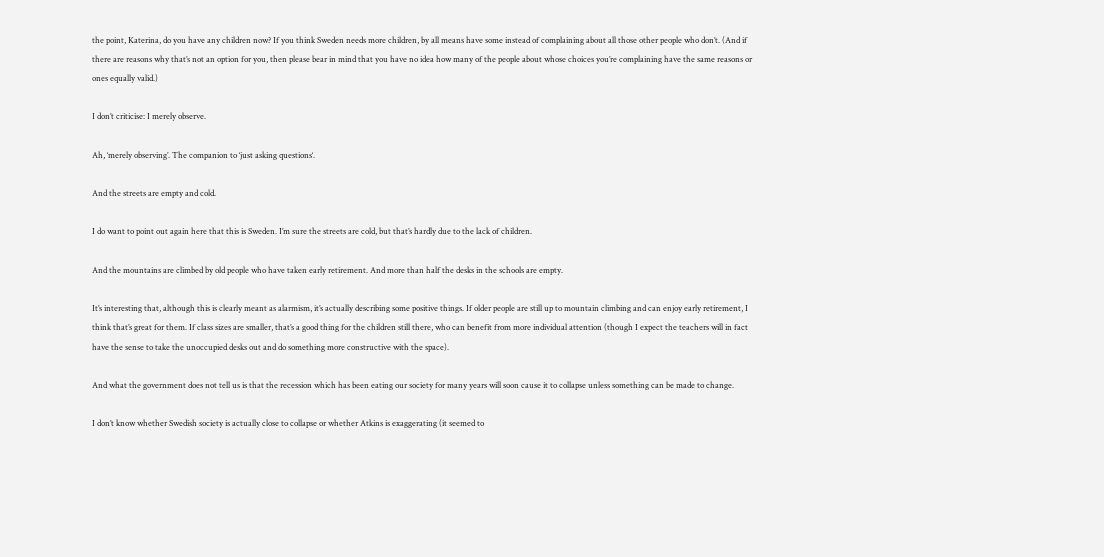the point, Katerina, do you have any children now? If you think Sweden needs more children, by all means have some instead of complaining about all those other people who don’t. (And if there are reasons why that’s not an option for you, then please bear in mind that you have no idea how many of the people about whose choices you’re complaining have the same reasons or ones equally valid.)

I don’t criticise: I merely observe.

Ah, ‘merely observing’. The companion to ‘just asking questions‘.

And the streets are empty and cold.

I do want to point out again here that this is Sweden. I’m sure the streets are cold, but that’s hardly due to the lack of children.

And the mountains are climbed by old people who have taken early retirement. And more than half the desks in the schools are empty.

It’s interesting that, although this is clearly meant as alarmism, it’s actually describing some positive things. If older people are still up to mountain climbing and can enjoy early retirement, I think that’s great for them. If class sizes are smaller, that’s a good thing for the children still there, who can benefit from more individual attention (though I expect the teachers will in fact have the sense to take the unoccupied desks out and do something more constructive with the space).

And what the government does not tell us is that the recession which has been eating our society for many years will soon cause it to collapse unless something can be made to change.

I don’t know whether Swedish society is actually close to collapse or whether Atkins is exaggerating (it seemed to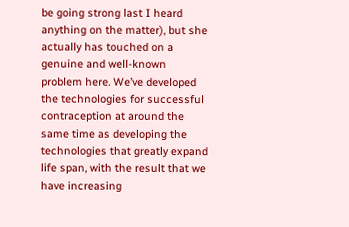be going strong last I heard anything on the matter), but she actually has touched on a genuine and well-known problem here. We’ve developed the technologies for successful contraception at around the same time as developing the technologies that greatly expand life span, with the result that we have increasing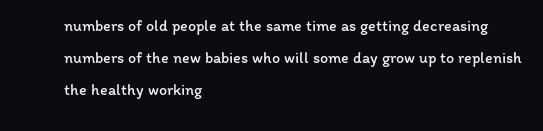numbers of old people at the same time as getting decreasing numbers of the new babies who will some day grow up to replenish the healthy working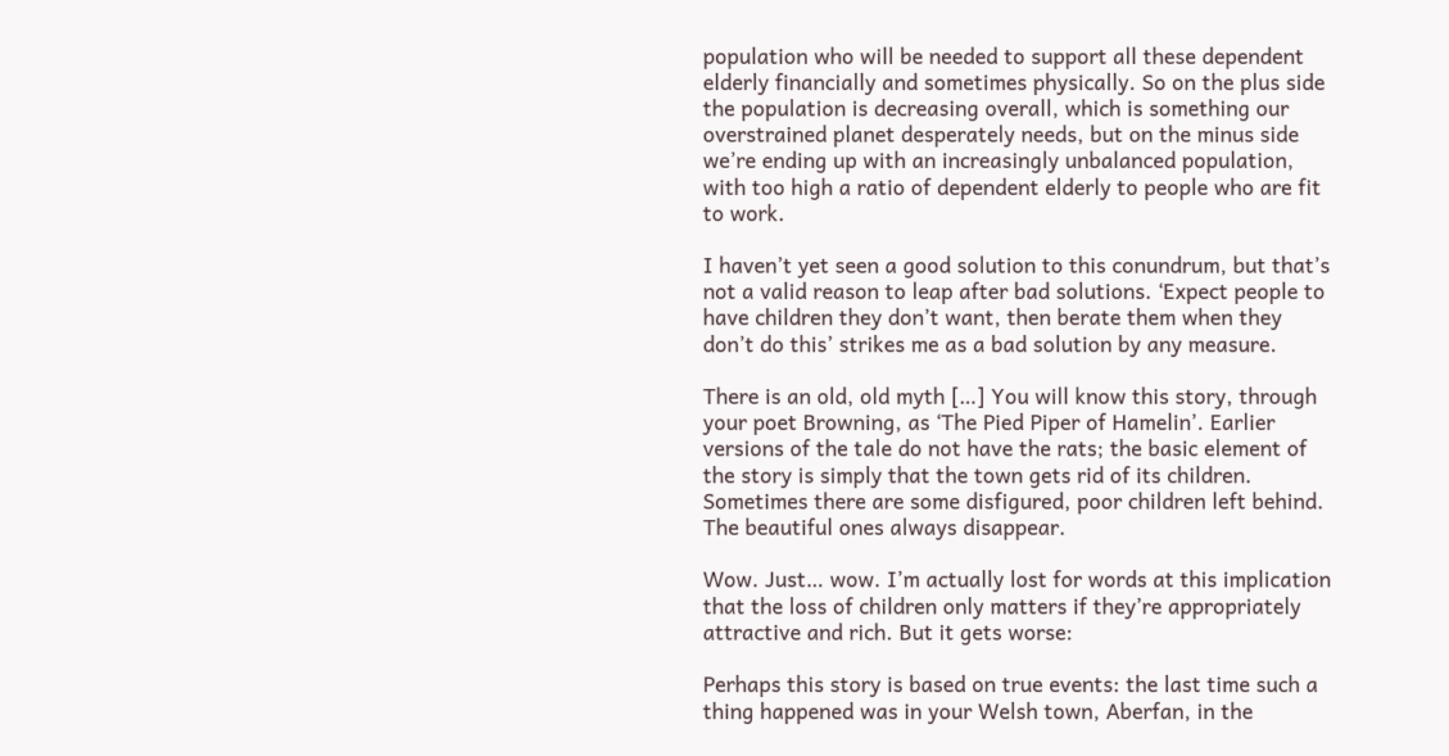population who will be needed to support all these dependent elderly financially and sometimes physically. So on the plus side the population is decreasing overall, which is something our overstrained planet desperately needs, but on the minus side we’re ending up with an increasingly unbalanced population, with too high a ratio of dependent elderly to people who are fit to work.

I haven’t yet seen a good solution to this conundrum, but that’s not a valid reason to leap after bad solutions. ‘Expect people to have children they don’t want, then berate them when they don’t do this’ strikes me as a bad solution by any measure.

There is an old, old myth […] You will know this story, through your poet Browning, as ‘The Pied Piper of Hamelin’. Earlier versions of the tale do not have the rats; the basic element of the story is simply that the town gets rid of its children. Sometimes there are some disfigured, poor children left behind. The beautiful ones always disappear.

Wow. Just… wow. I’m actually lost for words at this implication that the loss of children only matters if they’re appropriately attractive and rich. But it gets worse:

Perhaps this story is based on true events: the last time such a thing happened was in your Welsh town, Aberfan, in the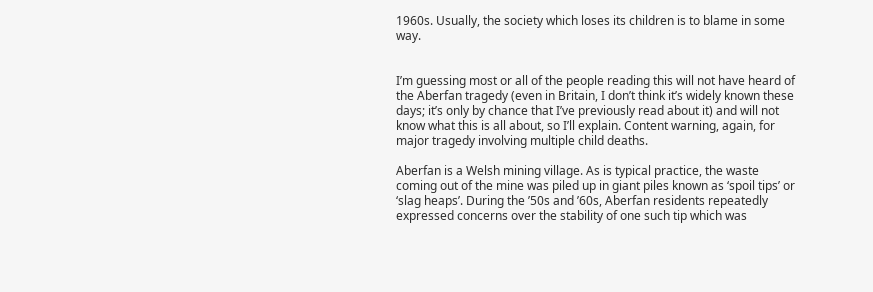1960s. Usually, the society which loses its children is to blame in some way.


I’m guessing most or all of the people reading this will not have heard of the Aberfan tragedy (even in Britain, I don’t think it’s widely known these days; it’s only by chance that I’ve previously read about it) and will not know what this is all about, so I’ll explain. Content warning, again, for major tragedy involving multiple child deaths.

Aberfan is a Welsh mining village. As is typical practice, the waste coming out of the mine was piled up in giant piles known as ‘spoil tips’ or ‘slag heaps’. During the ’50s and ’60s, Aberfan residents repeatedly expressed concerns over the stability of one such tip which was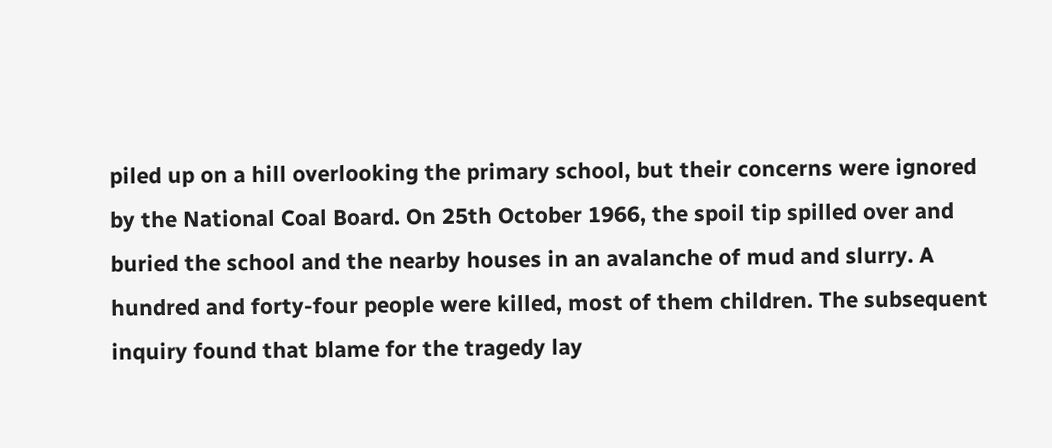piled up on a hill overlooking the primary school, but their concerns were ignored by the National Coal Board. On 25th October 1966, the spoil tip spilled over and buried the school and the nearby houses in an avalanche of mud and slurry. A hundred and forty-four people were killed, most of them children. The subsequent inquiry found that blame for the tragedy lay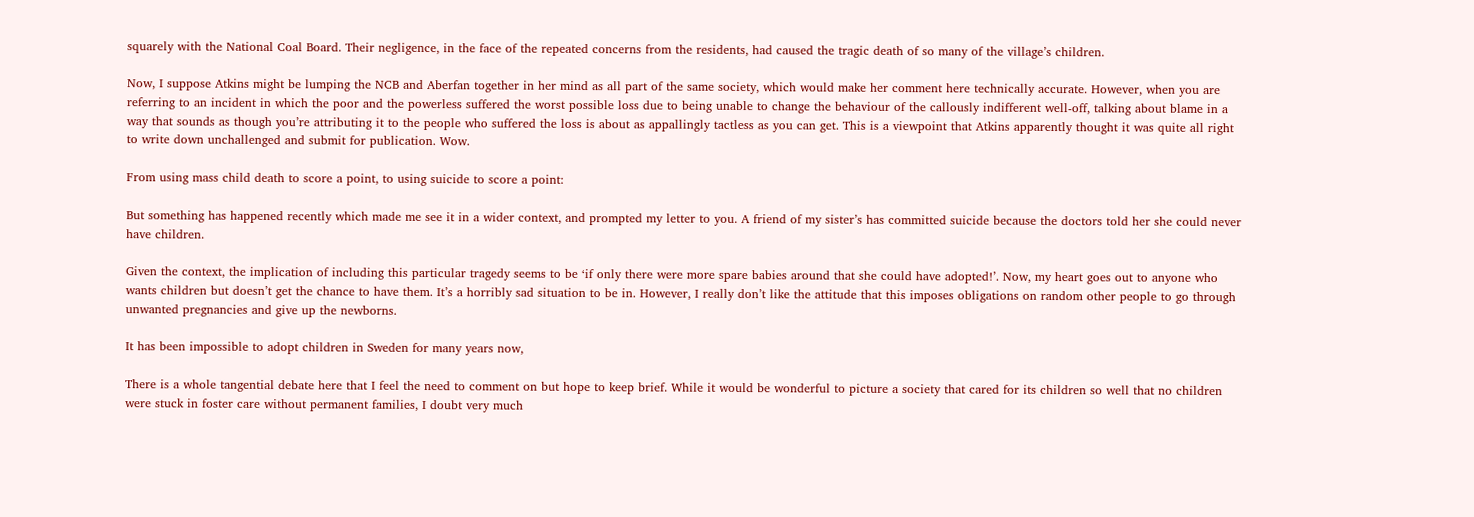squarely with the National Coal Board. Their negligence, in the face of the repeated concerns from the residents, had caused the tragic death of so many of the village’s children.

Now, I suppose Atkins might be lumping the NCB and Aberfan together in her mind as all part of the same society, which would make her comment here technically accurate. However, when you are referring to an incident in which the poor and the powerless suffered the worst possible loss due to being unable to change the behaviour of the callously indifferent well-off, talking about blame in a way that sounds as though you’re attributing it to the people who suffered the loss is about as appallingly tactless as you can get. This is a viewpoint that Atkins apparently thought it was quite all right to write down unchallenged and submit for publication. Wow.

From using mass child death to score a point, to using suicide to score a point:

But something has happened recently which made me see it in a wider context, and prompted my letter to you. A friend of my sister’s has committed suicide because the doctors told her she could never have children.

Given the context, the implication of including this particular tragedy seems to be ‘if only there were more spare babies around that she could have adopted!’. Now, my heart goes out to anyone who wants children but doesn’t get the chance to have them. It’s a horribly sad situation to be in. However, I really don’t like the attitude that this imposes obligations on random other people to go through unwanted pregnancies and give up the newborns.

It has been impossible to adopt children in Sweden for many years now,

There is a whole tangential debate here that I feel the need to comment on but hope to keep brief. While it would be wonderful to picture a society that cared for its children so well that no children were stuck in foster care without permanent families, I doubt very much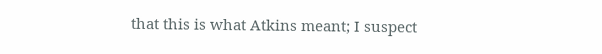that this is what Atkins meant; I suspect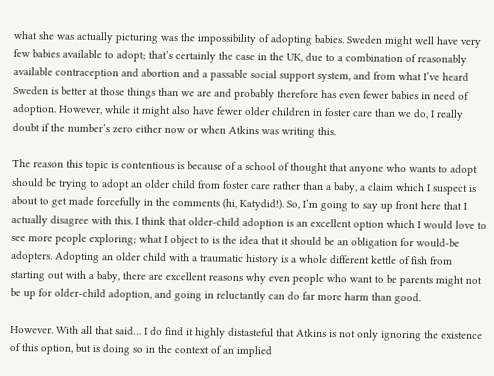what she was actually picturing was the impossibility of adopting babies. Sweden might well have very few babies available to adopt; that’s certainly the case in the UK, due to a combination of reasonably available contraception and abortion and a passable social support system, and from what I’ve heard Sweden is better at those things than we are and probably therefore has even fewer babies in need of adoption. However, while it might also have fewer older children in foster care than we do, I really doubt if the number’s zero either now or when Atkins was writing this.

The reason this topic is contentious is because of a school of thought that anyone who wants to adopt should be trying to adopt an older child from foster care rather than a baby, a claim which I suspect is about to get made forcefully in the comments (hi, Katydid!). So, I’m going to say up front here that I actually disagree with this. I think that older-child adoption is an excellent option which I would love to see more people exploring; what I object to is the idea that it should be an obligation for would-be adopters. Adopting an older child with a traumatic history is a whole different kettle of fish from starting out with a baby, there are excellent reasons why even people who want to be parents might not be up for older-child adoption, and going in reluctantly can do far more harm than good.

However. With all that said… I do find it highly distasteful that Atkins is not only ignoring the existence of this option, but is doing so in the context of an implied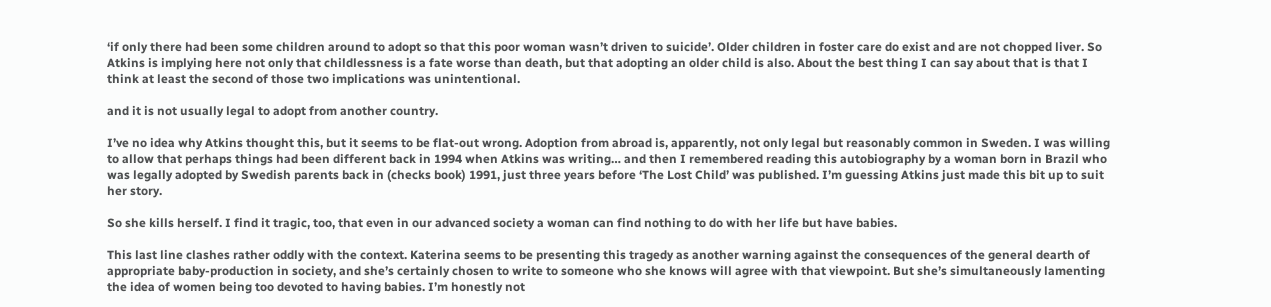‘if only there had been some children around to adopt so that this poor woman wasn’t driven to suicide’. Older children in foster care do exist and are not chopped liver. So Atkins is implying here not only that childlessness is a fate worse than death, but that adopting an older child is also. About the best thing I can say about that is that I think at least the second of those two implications was unintentional.

and it is not usually legal to adopt from another country.

I’ve no idea why Atkins thought this, but it seems to be flat-out wrong. Adoption from abroad is, apparently, not only legal but reasonably common in Sweden. I was willing to allow that perhaps things had been different back in 1994 when Atkins was writing… and then I remembered reading this autobiography by a woman born in Brazil who was legally adopted by Swedish parents back in (checks book) 1991, just three years before ‘The Lost Child’ was published. I’m guessing Atkins just made this bit up to suit her story.

So she kills herself. I find it tragic, too, that even in our advanced society a woman can find nothing to do with her life but have babies.

This last line clashes rather oddly with the context. Katerina seems to be presenting this tragedy as another warning against the consequences of the general dearth of appropriate baby-production in society, and she’s certainly chosen to write to someone who she knows will agree with that viewpoint. But she’s simultaneously lamenting the idea of women being too devoted to having babies. I’m honestly not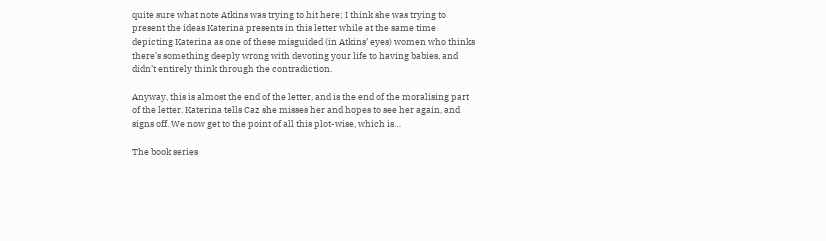quite sure what note Atkins was trying to hit here; I think she was trying to present the ideas Katerina presents in this letter while at the same time depicting Katerina as one of these misguided (in Atkins’ eyes) women who thinks there’s something deeply wrong with devoting your life to having babies, and didn’t entirely think through the contradiction.

Anyway, this is almost the end of the letter, and is the end of the moralising part of the letter. Katerina tells Caz she misses her and hopes to see her again, and signs off. We now get to the point of all this plot-wise, which is…

The book series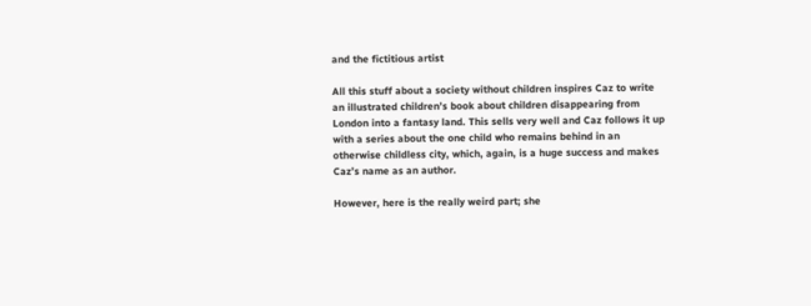and the fictitious artist

All this stuff about a society without children inspires Caz to write an illustrated children’s book about children disappearing from London into a fantasy land. This sells very well and Caz follows it up with a series about the one child who remains behind in an otherwise childless city, which, again, is a huge success and makes Caz’s name as an author.

However, here is the really weird part; she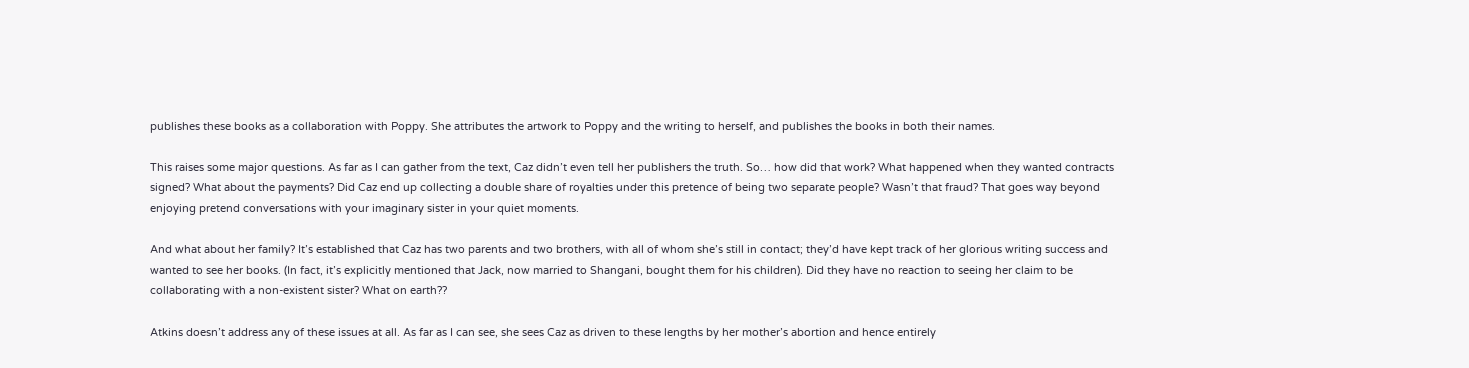publishes these books as a collaboration with Poppy. She attributes the artwork to Poppy and the writing to herself, and publishes the books in both their names.

This raises some major questions. As far as I can gather from the text, Caz didn’t even tell her publishers the truth. So… how did that work? What happened when they wanted contracts signed? What about the payments? Did Caz end up collecting a double share of royalties under this pretence of being two separate people? Wasn’t that fraud? That goes way beyond enjoying pretend conversations with your imaginary sister in your quiet moments.

And what about her family? It’s established that Caz has two parents and two brothers, with all of whom she’s still in contact; they’d have kept track of her glorious writing success and wanted to see her books. (In fact, it’s explicitly mentioned that Jack, now married to Shangani, bought them for his children). Did they have no reaction to seeing her claim to be collaborating with a non-existent sister? What on earth??

Atkins doesn’t address any of these issues at all. As far as I can see, she sees Caz as driven to these lengths by her mother’s abortion and hence entirely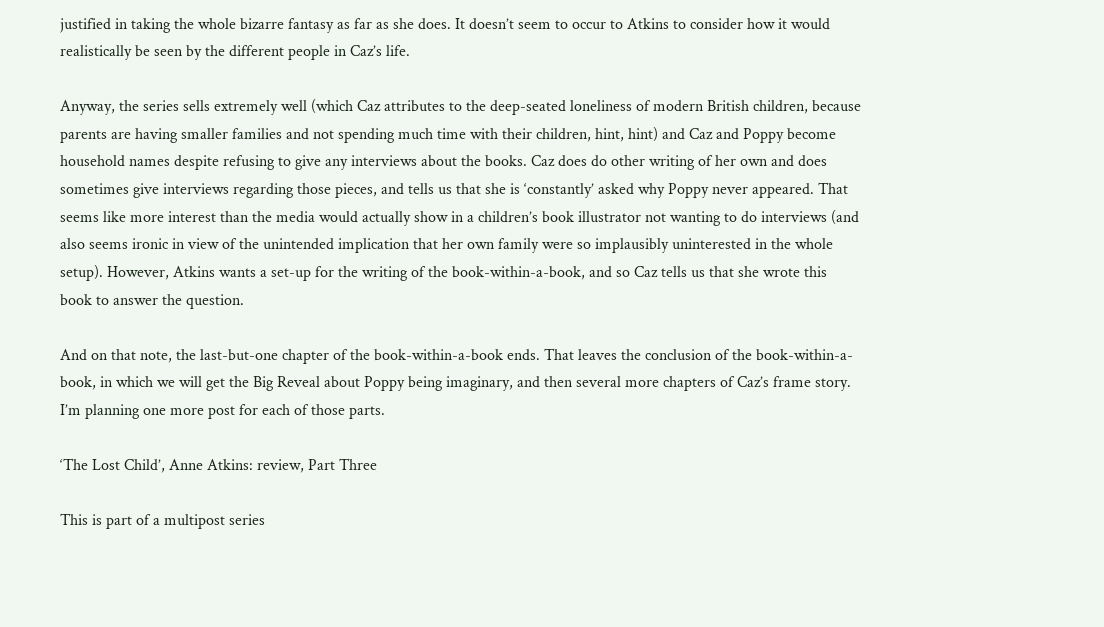justified in taking the whole bizarre fantasy as far as she does. It doesn’t seem to occur to Atkins to consider how it would realistically be seen by the different people in Caz’s life.

Anyway, the series sells extremely well (which Caz attributes to the deep-seated loneliness of modern British children, because parents are having smaller families and not spending much time with their children, hint, hint) and Caz and Poppy become household names despite refusing to give any interviews about the books. Caz does do other writing of her own and does sometimes give interviews regarding those pieces, and tells us that she is ‘constantly’ asked why Poppy never appeared. That seems like more interest than the media would actually show in a children’s book illustrator not wanting to do interviews (and also seems ironic in view of the unintended implication that her own family were so implausibly uninterested in the whole setup). However, Atkins wants a set-up for the writing of the book-within-a-book, and so Caz tells us that she wrote this book to answer the question.

And on that note, the last-but-one chapter of the book-within-a-book ends. That leaves the conclusion of the book-within-a-book, in which we will get the Big Reveal about Poppy being imaginary, and then several more chapters of Caz’s frame story. I’m planning one more post for each of those parts.

‘The Lost Child’, Anne Atkins: review, Part Three

This is part of a multipost series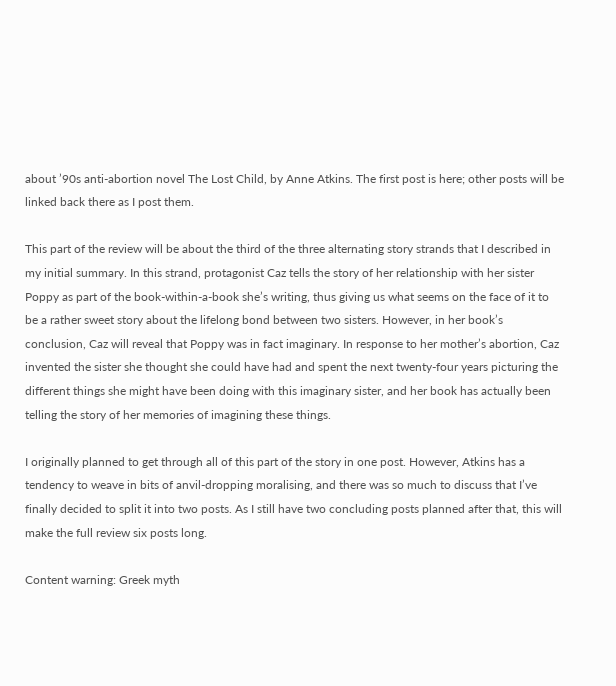about ’90s anti-abortion novel The Lost Child, by Anne Atkins. The first post is here; other posts will be linked back there as I post them.

This part of the review will be about the third of the three alternating story strands that I described in my initial summary. In this strand, protagonist Caz tells the story of her relationship with her sister Poppy as part of the book-within-a-book she’s writing, thus giving us what seems on the face of it to be a rather sweet story about the lifelong bond between two sisters. However, in her book’s conclusion, Caz will reveal that Poppy was in fact imaginary. In response to her mother’s abortion, Caz invented the sister she thought she could have had and spent the next twenty-four years picturing the different things she might have been doing with this imaginary sister, and her book has actually been telling the story of her memories of imagining these things.

I originally planned to get through all of this part of the story in one post. However, Atkins has a tendency to weave in bits of anvil-dropping moralising, and there was so much to discuss that I’ve finally decided to split it into two posts. As I still have two concluding posts planned after that, this will make the full review six posts long.

Content warning: Greek myth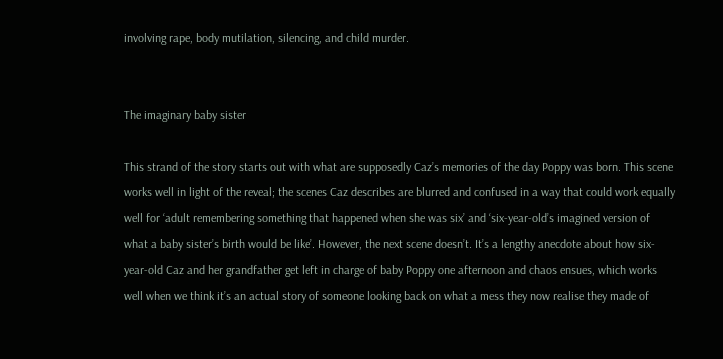involving rape, body mutilation, silencing, and child murder.


The imaginary baby sister

This strand of the story starts out with what are supposedly Caz’s memories of the day Poppy was born. This scene works well in light of the reveal; the scenes Caz describes are blurred and confused in a way that could work equally well for ‘adult remembering something that happened when she was six’ and ‘six-year-old’s imagined version of what a baby sister’s birth would be like’. However, the next scene doesn’t. It’s a lengthy anecdote about how six-year-old Caz and her grandfather get left in charge of baby Poppy one afternoon and chaos ensues, which works well when we think it’s an actual story of someone looking back on what a mess they now realise they made of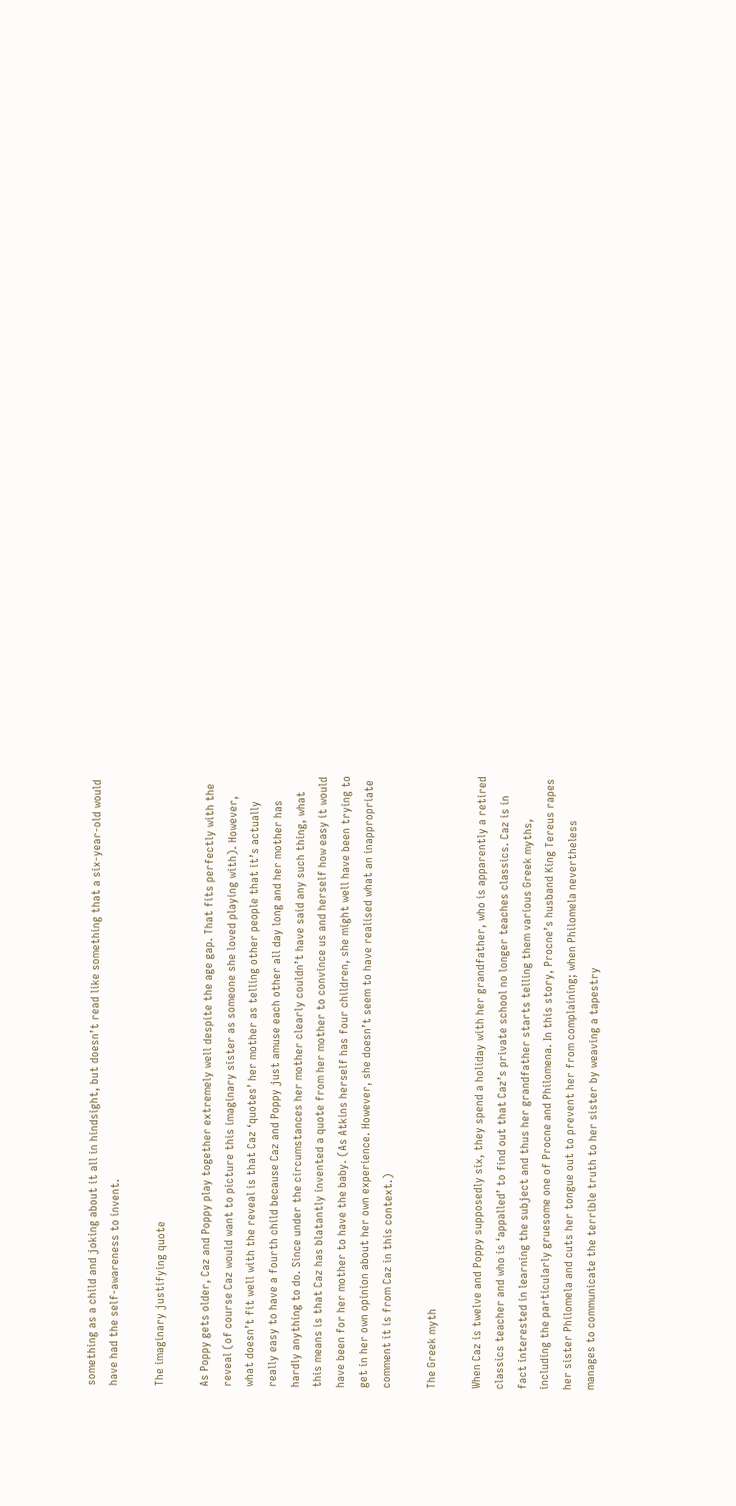something as a child and joking about it all in hindsight, but doesn’t read like something that a six-year-old would have had the self-awareness to invent.

The imaginary justifying quote

As Poppy gets older, Caz and Poppy play together extremely well despite the age gap. That fits perfectly with the reveal (of course Caz would want to picture this imaginary sister as someone she loved playing with). However, what doesn’t fit well with the reveal is that Caz ‘quotes’ her mother as telling other people that it’s actually really easy to have a fourth child because Caz and Poppy just amuse each other all day long and her mother has hardly anything to do. Since under the circumstances her mother clearly couldn’t have said any such thing, what this means is that Caz has blatantly invented a quote from her mother to convince us and herself how easy it would have been for her mother to have the baby. (As Atkins herself has four children, she might well have been trying to get in her own opinion about her own experience. However, she doesn’t seem to have realised what an inappropriate comment it is from Caz in this context.)

The Greek myth

When Caz is twelve and Poppy supposedly six, they spend a holiday with her grandfather, who is apparently a retired classics teacher and who is ‘appalled’ to find out that Caz’s private school no longer teaches classics. Caz is in fact interested in learning the subject and thus her grandfather starts telling them various Greek myths, including the particularly gruesome one of Procne and Philomena. In this story, Procne’s husband King Tereus rapes her sister Philomela and cuts her tongue out to prevent her from complaining; when Philomela nevertheless manages to communicate the terrible truth to her sister by weaving a tapestry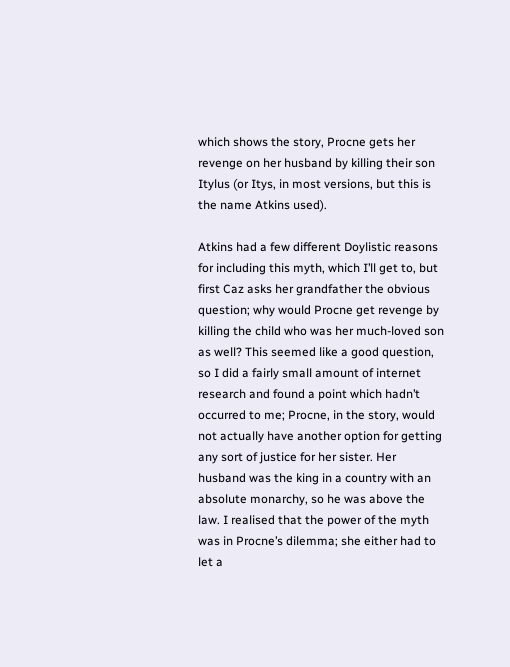which shows the story, Procne gets her revenge on her husband by killing their son Itylus (or Itys, in most versions, but this is the name Atkins used).

Atkins had a few different Doylistic reasons for including this myth, which I’ll get to, but first Caz asks her grandfather the obvious question; why would Procne get revenge by killing the child who was her much-loved son as well? This seemed like a good question, so I did a fairly small amount of internet research and found a point which hadn’t occurred to me; Procne, in the story, would not actually have another option for getting any sort of justice for her sister. Her husband was the king in a country with an absolute monarchy, so he was above the law. I realised that the power of the myth was in Procne’s dilemma; she either had to let a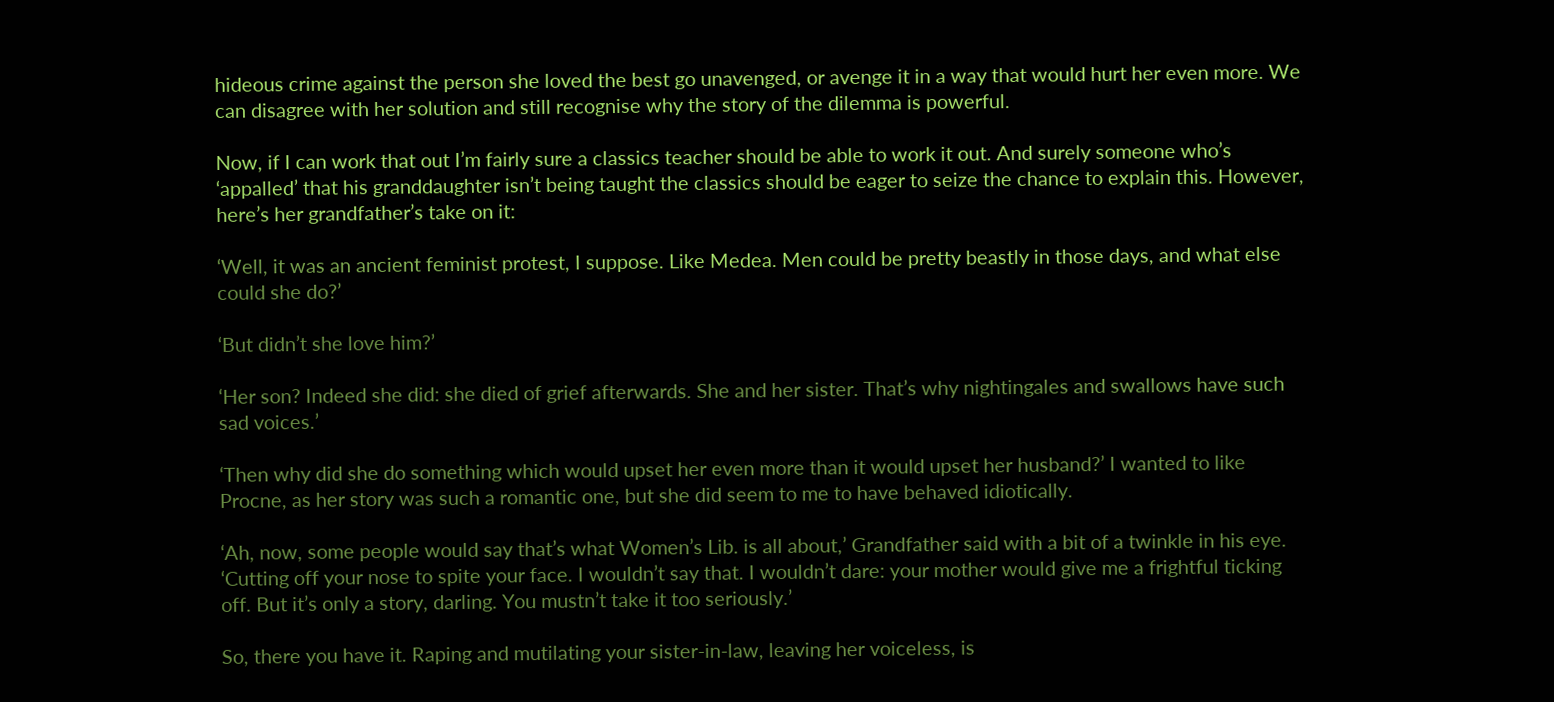hideous crime against the person she loved the best go unavenged, or avenge it in a way that would hurt her even more. We can disagree with her solution and still recognise why the story of the dilemma is powerful.

Now, if I can work that out I’m fairly sure a classics teacher should be able to work it out. And surely someone who’s ‘appalled’ that his granddaughter isn’t being taught the classics should be eager to seize the chance to explain this. However, here’s her grandfather’s take on it:

‘Well, it was an ancient feminist protest, I suppose. Like Medea. Men could be pretty beastly in those days, and what else could she do?’

‘But didn’t she love him?’

‘Her son? Indeed she did: she died of grief afterwards. She and her sister. That’s why nightingales and swallows have such sad voices.’

‘Then why did she do something which would upset her even more than it would upset her husband?’ I wanted to like Procne, as her story was such a romantic one, but she did seem to me to have behaved idiotically.

‘Ah, now, some people would say that’s what Women’s Lib. is all about,’ Grandfather said with a bit of a twinkle in his eye. ‘Cutting off your nose to spite your face. I wouldn’t say that. I wouldn’t dare: your mother would give me a frightful ticking off. But it’s only a story, darling. You mustn’t take it too seriously.’

So, there you have it. Raping and mutilating your sister-in-law, leaving her voiceless, is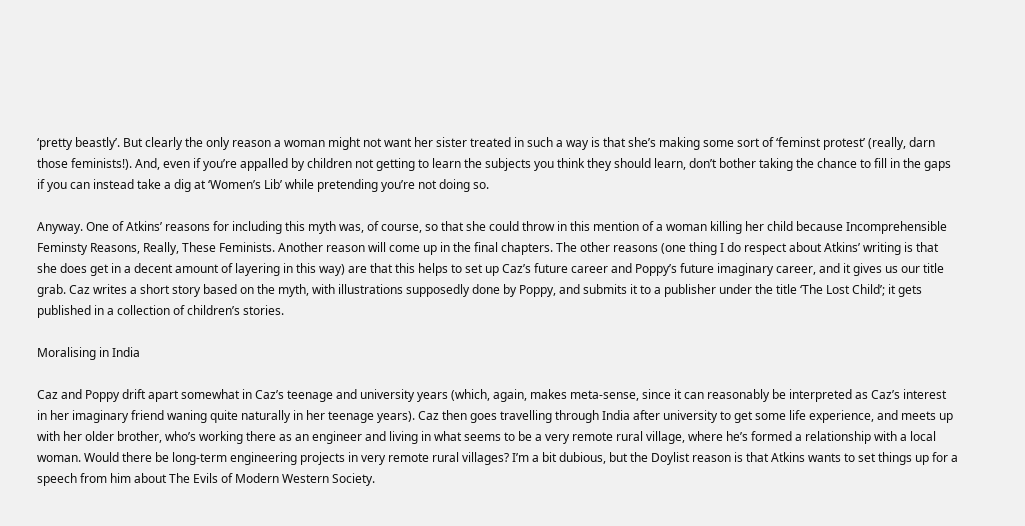‘pretty beastly’. But clearly the only reason a woman might not want her sister treated in such a way is that she’s making some sort of ‘feminst protest’ (really, darn those feminists!). And, even if you’re appalled by children not getting to learn the subjects you think they should learn, don’t bother taking the chance to fill in the gaps if you can instead take a dig at ‘Women’s Lib’ while pretending you’re not doing so.

Anyway. One of Atkins’ reasons for including this myth was, of course, so that she could throw in this mention of a woman killing her child because Incomprehensible Feminsty Reasons, Really, These Feminists. Another reason will come up in the final chapters. The other reasons (one thing I do respect about Atkins’ writing is that she does get in a decent amount of layering in this way) are that this helps to set up Caz’s future career and Poppy’s future imaginary career, and it gives us our title grab. Caz writes a short story based on the myth, with illustrations supposedly done by Poppy, and submits it to a publisher under the title ‘The Lost Child’; it gets published in a collection of children’s stories.

Moralising in India

Caz and Poppy drift apart somewhat in Caz’s teenage and university years (which, again, makes meta-sense, since it can reasonably be interpreted as Caz’s interest in her imaginary friend waning quite naturally in her teenage years). Caz then goes travelling through India after university to get some life experience, and meets up with her older brother, who’s working there as an engineer and living in what seems to be a very remote rural village, where he’s formed a relationship with a local woman. Would there be long-term engineering projects in very remote rural villages? I’m a bit dubious, but the Doylist reason is that Atkins wants to set things up for a speech from him about The Evils of Modern Western Society.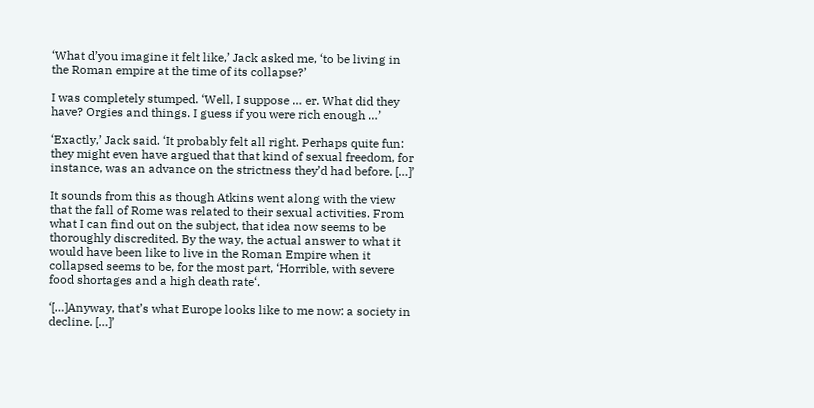‘What d’you imagine it felt like,’ Jack asked me, ‘to be living in the Roman empire at the time of its collapse?’

I was completely stumped. ‘Well, I suppose … er. What did they have? Orgies and things. I guess if you were rich enough …’

‘Exactly,’ Jack said. ‘It probably felt all right. Perhaps quite fun: they might even have argued that that kind of sexual freedom, for instance, was an advance on the strictness they’d had before. […]’

It sounds from this as though Atkins went along with the view that the fall of Rome was related to their sexual activities. From what I can find out on the subject, that idea now seems to be thoroughly discredited. By the way, the actual answer to what it would have been like to live in the Roman Empire when it collapsed seems to be, for the most part, ‘Horrible, with severe food shortages and a high death rate‘.

‘[…]Anyway, that’s what Europe looks like to me now: a society in decline. […]’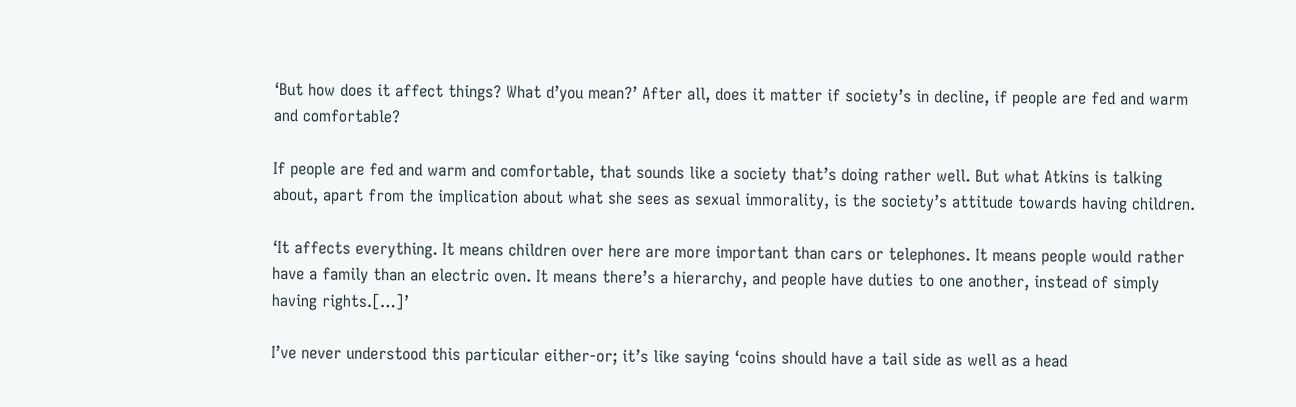‘But how does it affect things? What d’you mean?’ After all, does it matter if society’s in decline, if people are fed and warm and comfortable?

If people are fed and warm and comfortable, that sounds like a society that’s doing rather well. But what Atkins is talking about, apart from the implication about what she sees as sexual immorality, is the society’s attitude towards having children.

‘It affects everything. It means children over here are more important than cars or telephones. It means people would rather have a family than an electric oven. It means there’s a hierarchy, and people have duties to one another, instead of simply having rights.[…]’

I’ve never understood this particular either-or; it’s like saying ‘coins should have a tail side as well as a head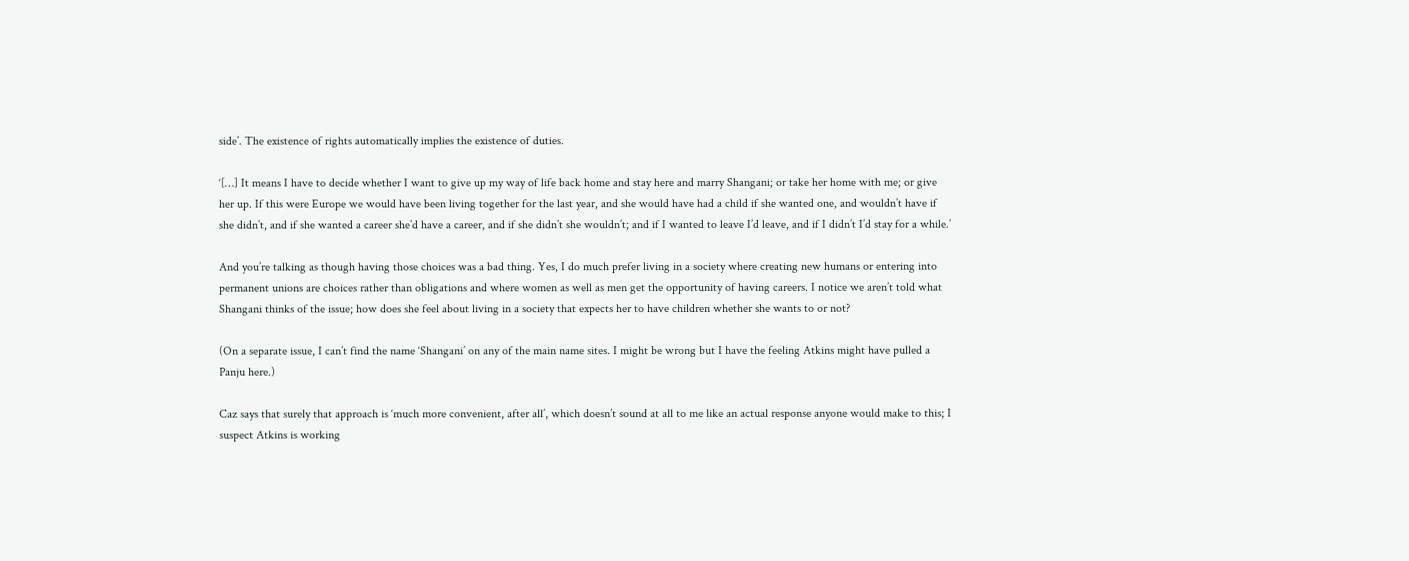side’. The existence of rights automatically implies the existence of duties.

‘[…] It means I have to decide whether I want to give up my way of life back home and stay here and marry Shangani; or take her home with me; or give her up. If this were Europe we would have been living together for the last year, and she would have had a child if she wanted one, and wouldn’t have if she didn’t, and if she wanted a career she’d have a career, and if she didn’t she wouldn’t; and if I wanted to leave I’d leave, and if I didn’t I’d stay for a while.’

And you’re talking as though having those choices was a bad thing. Yes, I do much prefer living in a society where creating new humans or entering into permanent unions are choices rather than obligations and where women as well as men get the opportunity of having careers. I notice we aren’t told what Shangani thinks of the issue; how does she feel about living in a society that expects her to have children whether she wants to or not?

(On a separate issue, I can’t find the name ‘Shangani’ on any of the main name sites. I might be wrong but I have the feeling Atkins might have pulled a Panju here.)

Caz says that surely that approach is ‘much more convenient, after all’, which doesn’t sound at all to me like an actual response anyone would make to this; I suspect Atkins is working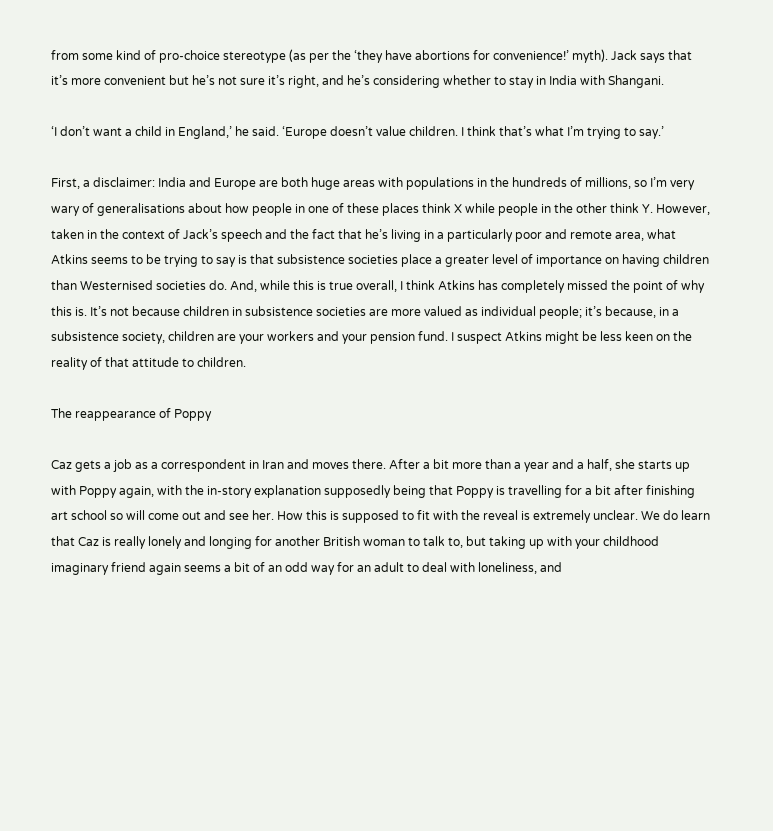from some kind of pro-choice stereotype (as per the ‘they have abortions for convenience!’ myth). Jack says that it’s more convenient but he’s not sure it’s right, and he’s considering whether to stay in India with Shangani.

‘I don’t want a child in England,’ he said. ‘Europe doesn’t value children. I think that’s what I’m trying to say.’

First, a disclaimer: India and Europe are both huge areas with populations in the hundreds of millions, so I’m very wary of generalisations about how people in one of these places think X while people in the other think Y. However, taken in the context of Jack’s speech and the fact that he’s living in a particularly poor and remote area, what Atkins seems to be trying to say is that subsistence societies place a greater level of importance on having children than Westernised societies do. And, while this is true overall, I think Atkins has completely missed the point of why this is. It’s not because children in subsistence societies are more valued as individual people; it’s because, in a subsistence society, children are your workers and your pension fund. I suspect Atkins might be less keen on the reality of that attitude to children.

The reappearance of Poppy

Caz gets a job as a correspondent in Iran and moves there. After a bit more than a year and a half, she starts up with Poppy again, with the in-story explanation supposedly being that Poppy is travelling for a bit after finishing art school so will come out and see her. How this is supposed to fit with the reveal is extremely unclear. We do learn that Caz is really lonely and longing for another British woman to talk to, but taking up with your childhood imaginary friend again seems a bit of an odd way for an adult to deal with loneliness, and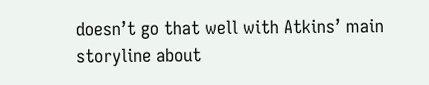doesn’t go that well with Atkins’ main storyline about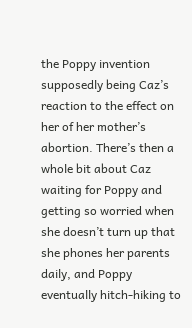the Poppy invention supposedly being Caz’s reaction to the effect on her of her mother’s abortion. There’s then a whole bit about Caz waiting for Poppy and getting so worried when she doesn’t turn up that she phones her parents daily, and Poppy eventually hitch-hiking to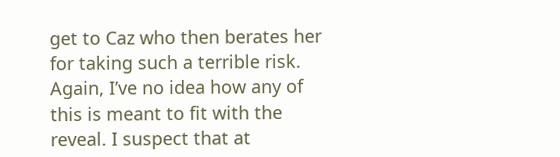get to Caz who then berates her for taking such a terrible risk. Again, I’ve no idea how any of this is meant to fit with the reveal. I suspect that at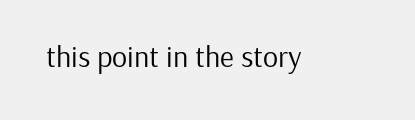this point in the story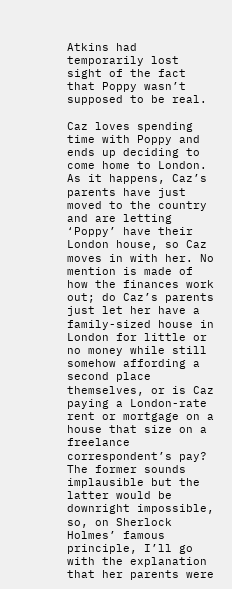Atkins had temporarily lost sight of the fact that Poppy wasn’t supposed to be real.

Caz loves spending time with Poppy and ends up deciding to come home to London. As it happens, Caz’s parents have just moved to the country and are letting ‘Poppy’ have their London house, so Caz moves in with her. No mention is made of how the finances work out; do Caz’s parents just let her have a family-sized house in London for little or no money while still somehow affording a second place themselves, or is Caz paying a London-rate rent or mortgage on a house that size on a freelance correspondent’s pay? The former sounds implausible but the latter would be downright impossible, so, on Sherlock Holmes’ famous principle, I’ll go with the explanation that her parents were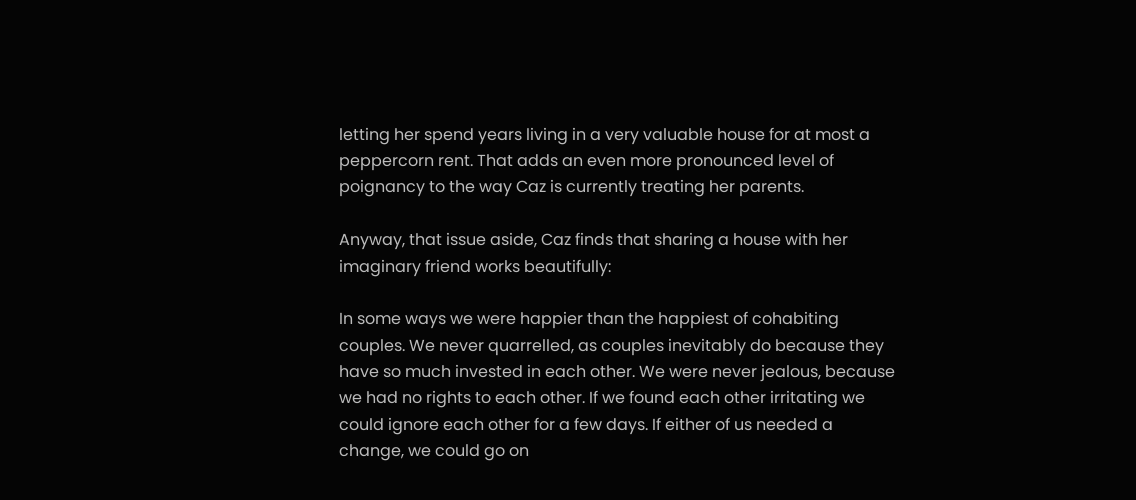letting her spend years living in a very valuable house for at most a peppercorn rent. That adds an even more pronounced level of poignancy to the way Caz is currently treating her parents.

Anyway, that issue aside, Caz finds that sharing a house with her imaginary friend works beautifully:

In some ways we were happier than the happiest of cohabiting couples. We never quarrelled, as couples inevitably do because they have so much invested in each other. We were never jealous, because we had no rights to each other. If we found each other irritating we could ignore each other for a few days. If either of us needed a change, we could go on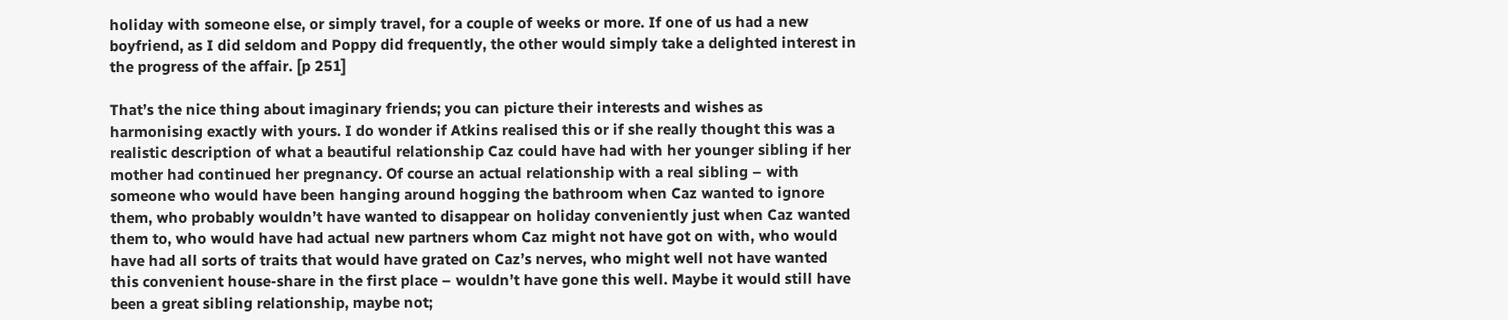holiday with someone else, or simply travel, for a couple of weeks or more. If one of us had a new boyfriend, as I did seldom and Poppy did frequently, the other would simply take a delighted interest in the progress of the affair. [p 251]

That’s the nice thing about imaginary friends; you can picture their interests and wishes as harmonising exactly with yours. I do wonder if Atkins realised this or if she really thought this was a realistic description of what a beautiful relationship Caz could have had with her younger sibling if her mother had continued her pregnancy. Of course an actual relationship with a real sibling – with someone who would have been hanging around hogging the bathroom when Caz wanted to ignore them, who probably wouldn’t have wanted to disappear on holiday conveniently just when Caz wanted them to, who would have had actual new partners whom Caz might not have got on with, who would have had all sorts of traits that would have grated on Caz’s nerves, who might well not have wanted this convenient house-share in the first place – wouldn’t have gone this well. Maybe it would still have been a great sibling relationship, maybe not;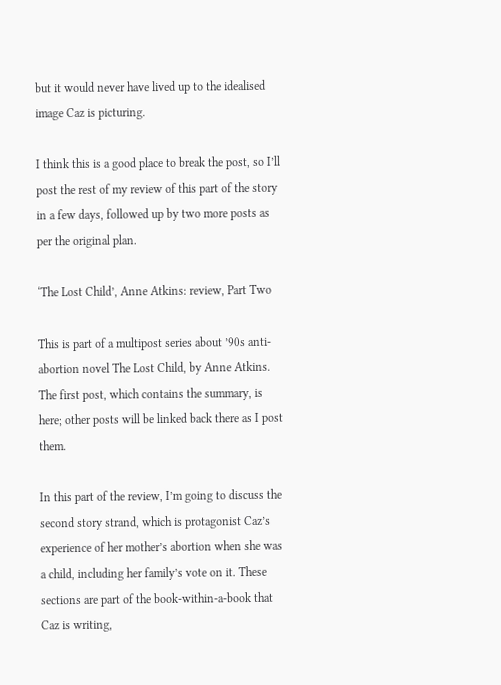but it would never have lived up to the idealised image Caz is picturing.

I think this is a good place to break the post, so I’ll post the rest of my review of this part of the story in a few days, followed up by two more posts as per the original plan.

‘The Lost Child’, Anne Atkins: review, Part Two

This is part of a multipost series about ’90s anti-abortion novel The Lost Child, by Anne Atkins. The first post, which contains the summary, is here; other posts will be linked back there as I post them.

In this part of the review, I’m going to discuss the second story strand, which is protagonist Caz’s experience of her mother’s abortion when she was a child, including her family’s vote on it. These sections are part of the book-within-a-book that Caz is writing,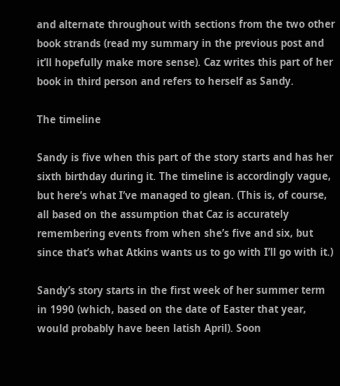and alternate throughout with sections from the two other book strands (read my summary in the previous post and it’ll hopefully make more sense). Caz writes this part of her book in third person and refers to herself as Sandy.

The timeline

Sandy is five when this part of the story starts and has her sixth birthday during it. The timeline is accordingly vague, but here’s what I’ve managed to glean. (This is, of course, all based on the assumption that Caz is accurately remembering events from when she’s five and six, but since that’s what Atkins wants us to go with I’ll go with it.)

Sandy’s story starts in the first week of her summer term in 1990 (which, based on the date of Easter that year, would probably have been latish April). Soon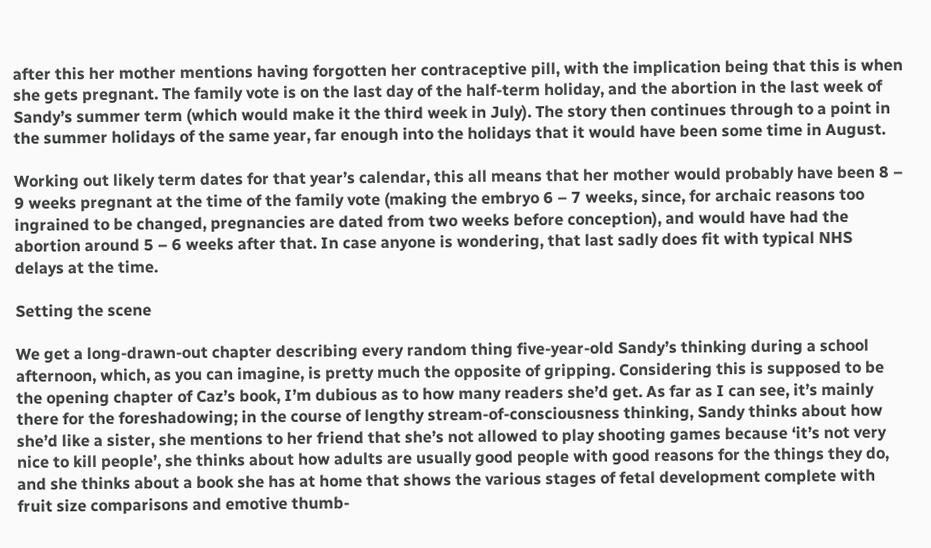after this her mother mentions having forgotten her contraceptive pill, with the implication being that this is when she gets pregnant. The family vote is on the last day of the half-term holiday, and the abortion in the last week of Sandy’s summer term (which would make it the third week in July). The story then continues through to a point in the summer holidays of the same year, far enough into the holidays that it would have been some time in August.

Working out likely term dates for that year’s calendar, this all means that her mother would probably have been 8 – 9 weeks pregnant at the time of the family vote (making the embryo 6 – 7 weeks, since, for archaic reasons too ingrained to be changed, pregnancies are dated from two weeks before conception), and would have had the abortion around 5 – 6 weeks after that. In case anyone is wondering, that last sadly does fit with typical NHS delays at the time.

Setting the scene

We get a long-drawn-out chapter describing every random thing five-year-old Sandy’s thinking during a school afternoon, which, as you can imagine, is pretty much the opposite of gripping. Considering this is supposed to be the opening chapter of Caz’s book, I’m dubious as to how many readers she’d get. As far as I can see, it’s mainly there for the foreshadowing; in the course of lengthy stream-of-consciousness thinking, Sandy thinks about how she’d like a sister, she mentions to her friend that she’s not allowed to play shooting games because ‘it’s not very nice to kill people’, she thinks about how adults are usually good people with good reasons for the things they do, and she thinks about a book she has at home that shows the various stages of fetal development complete with fruit size comparisons and emotive thumb-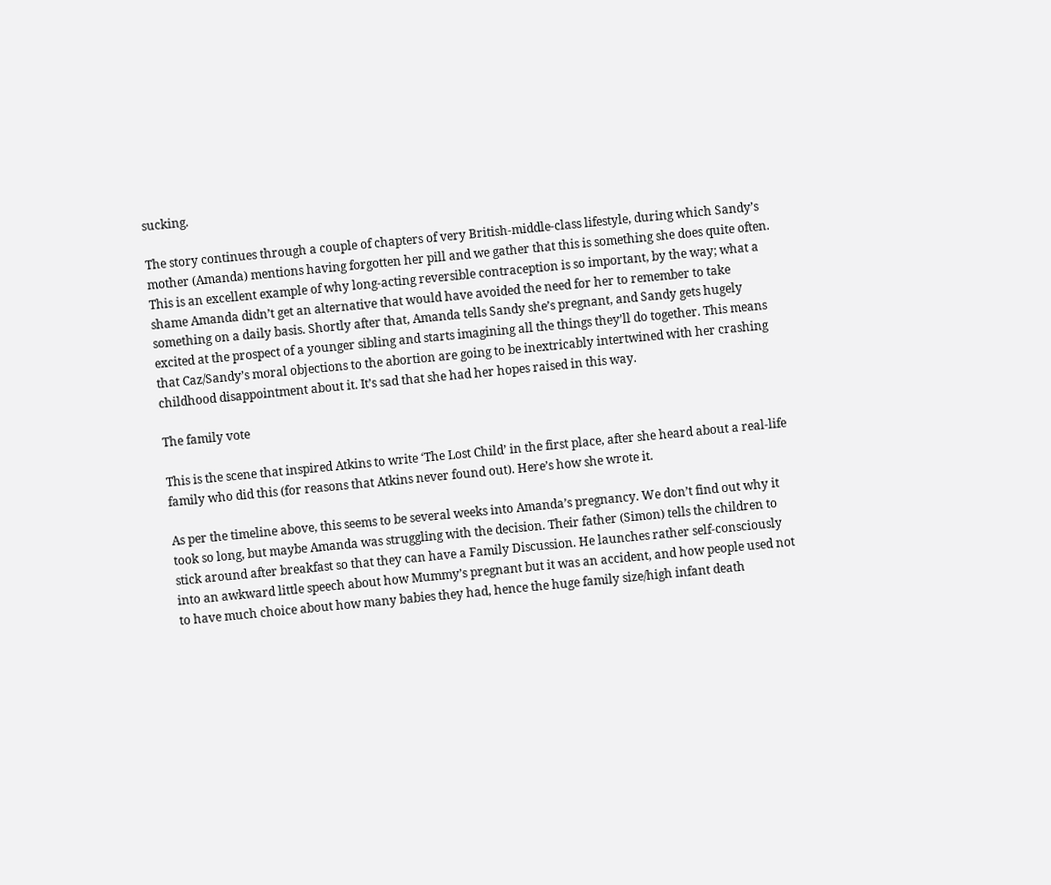sucking.

The story continues through a couple of chapters of very British-middle-class lifestyle, during which Sandy’s mother (Amanda) mentions having forgotten her pill and we gather that this is something she does quite often. This is an excellent example of why long-acting reversible contraception is so important, by the way; what a shame Amanda didn’t get an alternative that would have avoided the need for her to remember to take something on a daily basis. Shortly after that, Amanda tells Sandy she’s pregnant, and Sandy gets hugely excited at the prospect of a younger sibling and starts imagining all the things they’ll do together. This means that Caz/Sandy’s moral objections to the abortion are going to be inextricably intertwined with her crashing childhood disappointment about it. It’s sad that she had her hopes raised in this way.

The family vote

This is the scene that inspired Atkins to write ‘The Lost Child’ in the first place, after she heard about a real-life family who did this (for reasons that Atkins never found out). Here’s how she wrote it.

As per the timeline above, this seems to be several weeks into Amanda’s pregnancy. We don’t find out why it took so long, but maybe Amanda was struggling with the decision. Their father (Simon) tells the children to stick around after breakfast so that they can have a Family Discussion. He launches rather self-consciously into an awkward little speech about how Mummy’s pregnant but it was an accident, and how people used not to have much choice about how many babies they had, hence the huge family size/high infant death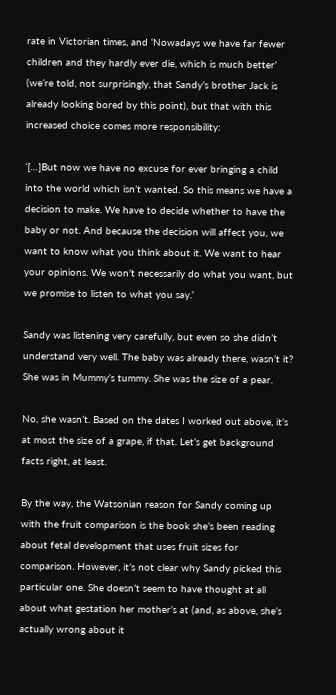rate in Victorian times, and ‘Nowadays we have far fewer children and they hardly ever die, which is much better’ (we’re told, not surprisingly, that Sandy’s brother Jack is already looking bored by this point), but that with this increased choice comes more responsibility:

‘[…]But now we have no excuse for ever bringing a child into the world which isn’t wanted. So this means we have a decision to make. We have to decide whether to have the baby or not. And because the decision will affect you, we want to know what you think about it. We want to hear your opinions. We won’t necessarily do what you want, but we promise to listen to what you say.’

Sandy was listening very carefully, but even so she didn’t understand very well. The baby was already there, wasn’t it? She was in Mummy’s tummy. She was the size of a pear.

No, she wasn’t. Based on the dates I worked out above, it’s at most the size of a grape, if that. Let’s get background facts right, at least.

By the way, the Watsonian reason for Sandy coming up with the fruit comparison is the book she’s been reading about fetal development that uses fruit sizes for comparison. However, it’s not clear why Sandy picked this particular one. She doesn’t seem to have thought at all about what gestation her mother’s at (and, as above, she’s actually wrong about it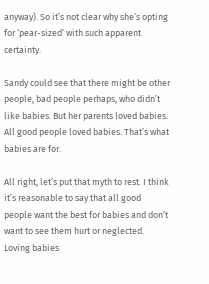anyway). So it’s not clear why she’s opting for ‘pear-sized’ with such apparent certainty.

Sandy could see that there might be other people, bad people perhaps, who didn’t like babies. But her parents loved babies. All good people loved babies. That’s what babies are for.

All right, let’s put that myth to rest. I think it’s reasonable to say that all good people want the best for babies and don’t want to see them hurt or neglected. Loving babies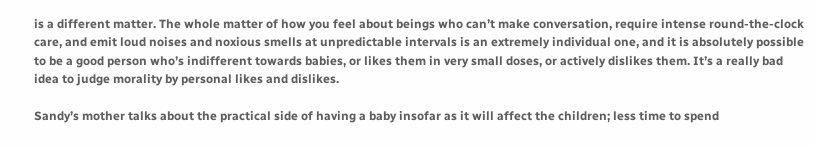is a different matter. The whole matter of how you feel about beings who can’t make conversation, require intense round-the-clock care, and emit loud noises and noxious smells at unpredictable intervals is an extremely individual one, and it is absolutely possible to be a good person who’s indifferent towards babies, or likes them in very small doses, or actively dislikes them. It’s a really bad idea to judge morality by personal likes and dislikes.

Sandy’s mother talks about the practical side of having a baby insofar as it will affect the children; less time to spend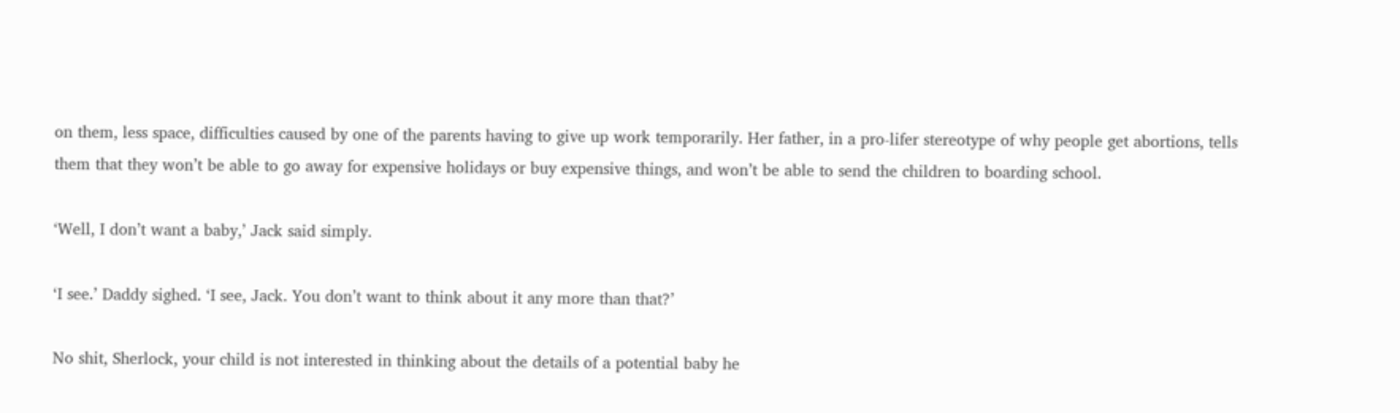on them, less space, difficulties caused by one of the parents having to give up work temporarily. Her father, in a pro-lifer stereotype of why people get abortions, tells them that they won’t be able to go away for expensive holidays or buy expensive things, and won’t be able to send the children to boarding school.

‘Well, I don’t want a baby,’ Jack said simply.

‘I see.’ Daddy sighed. ‘I see, Jack. You don’t want to think about it any more than that?’

No shit, Sherlock, your child is not interested in thinking about the details of a potential baby he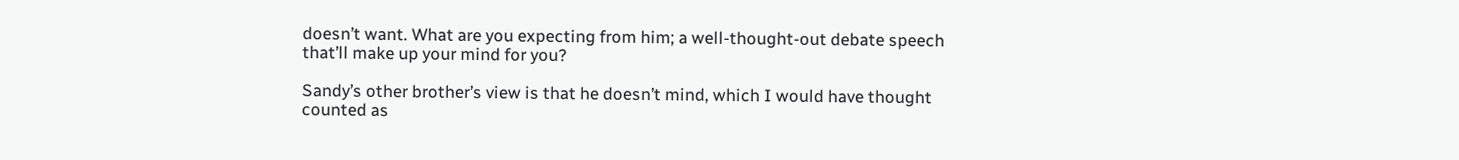doesn’t want. What are you expecting from him; a well-thought-out debate speech that’ll make up your mind for you?

Sandy’s other brother’s view is that he doesn’t mind, which I would have thought counted as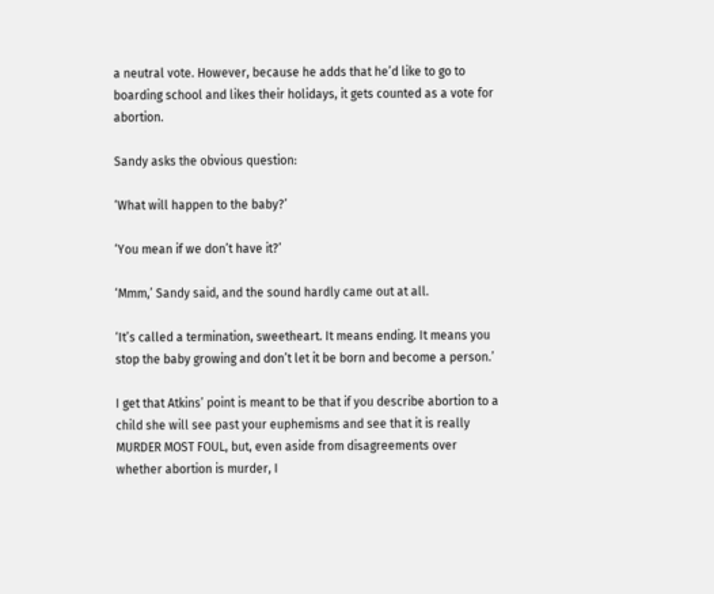a neutral vote. However, because he adds that he’d like to go to boarding school and likes their holidays, it gets counted as a vote for abortion.

Sandy asks the obvious question:

‘What will happen to the baby?’

‘You mean if we don’t have it?’

‘Mmm,’ Sandy said, and the sound hardly came out at all.

‘It’s called a termination, sweetheart. It means ending. It means you stop the baby growing and don’t let it be born and become a person.’

I get that Atkins’ point is meant to be that if you describe abortion to a child she will see past your euphemisms and see that it is really MURDER MOST FOUL, but, even aside from disagreements over whether abortion is murder, I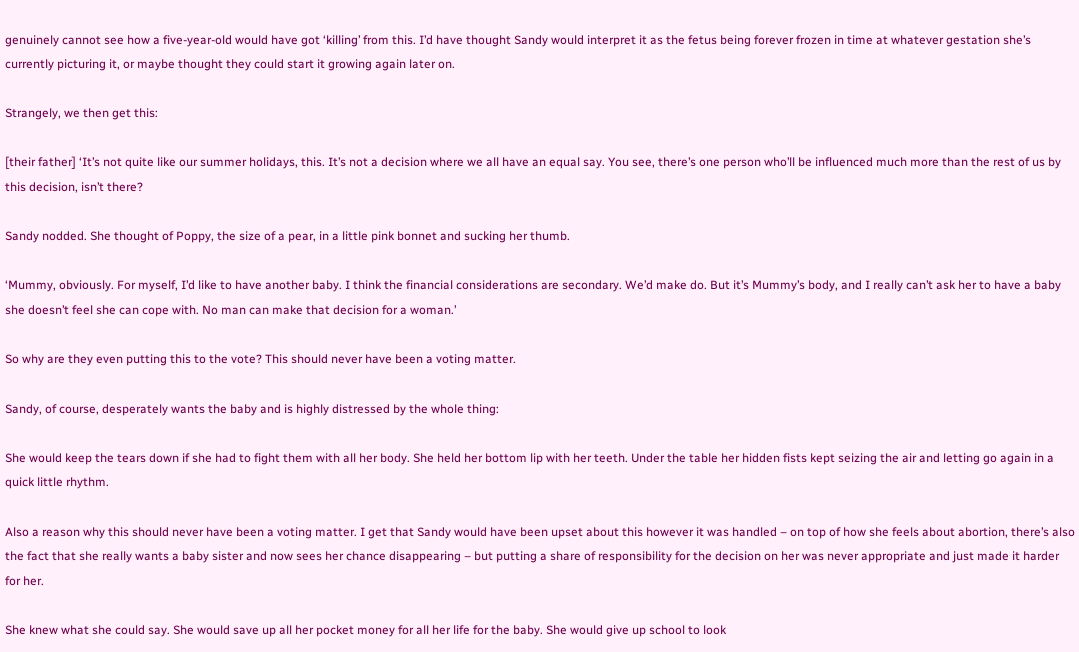genuinely cannot see how a five-year-old would have got ‘killing’ from this. I’d have thought Sandy would interpret it as the fetus being forever frozen in time at whatever gestation she’s currently picturing it, or maybe thought they could start it growing again later on.

Strangely, we then get this:

[their father] ‘It’s not quite like our summer holidays, this. It’s not a decision where we all have an equal say. You see, there’s one person who’ll be influenced much more than the rest of us by this decision, isn’t there?

Sandy nodded. She thought of Poppy, the size of a pear, in a little pink bonnet and sucking her thumb.

‘Mummy, obviously. For myself, I’d like to have another baby. I think the financial considerations are secondary. We’d make do. But it’s Mummy’s body, and I really can’t ask her to have a baby she doesn’t feel she can cope with. No man can make that decision for a woman.’

So why are they even putting this to the vote? This should never have been a voting matter.

Sandy, of course, desperately wants the baby and is highly distressed by the whole thing:

She would keep the tears down if she had to fight them with all her body. She held her bottom lip with her teeth. Under the table her hidden fists kept seizing the air and letting go again in a quick little rhythm.

Also a reason why this should never have been a voting matter. I get that Sandy would have been upset about this however it was handled – on top of how she feels about abortion, there’s also the fact that she really wants a baby sister and now sees her chance disappearing – but putting a share of responsibility for the decision on her was never appropriate and just made it harder for her.

She knew what she could say. She would save up all her pocket money for all her life for the baby. She would give up school to look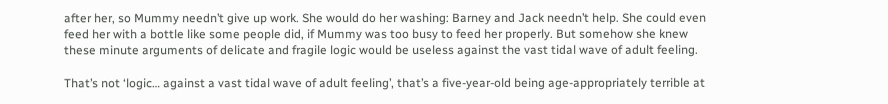after her, so Mummy needn’t give up work. She would do her washing: Barney and Jack needn’t help. She could even feed her with a bottle like some people did, if Mummy was too busy to feed her properly. But somehow she knew these minute arguments of delicate and fragile logic would be useless against the vast tidal wave of adult feeling.

That’s not ‘logic… against a vast tidal wave of adult feeling’, that’s a five-year-old being age-appropriately terrible at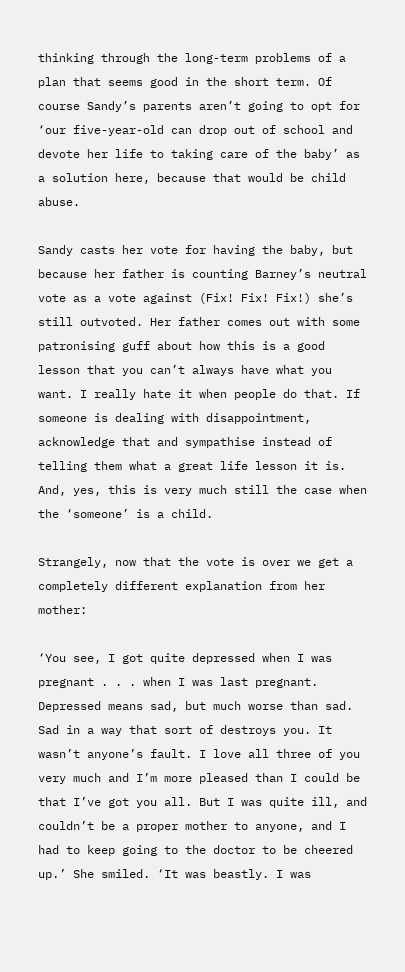thinking through the long-term problems of a plan that seems good in the short term. Of course Sandy’s parents aren’t going to opt for ‘our five-year-old can drop out of school and devote her life to taking care of the baby’ as a solution here, because that would be child abuse.

Sandy casts her vote for having the baby, but because her father is counting Barney’s neutral vote as a vote against (Fix! Fix! Fix!) she’s still outvoted. Her father comes out with some patronising guff about how this is a good lesson that you can’t always have what you want. I really hate it when people do that. If someone is dealing with disappointment, acknowledge that and sympathise instead of telling them what a great life lesson it is. And, yes, this is very much still the case when the ‘someone’ is a child.

Strangely, now that the vote is over we get a completely different explanation from her mother:

‘You see, I got quite depressed when I was pregnant . . . when I was last pregnant. Depressed means sad, but much worse than sad. Sad in a way that sort of destroys you. It wasn’t anyone’s fault. I love all three of you very much and I’m more pleased than I could be that I’ve got you all. But I was quite ill, and couldn’t be a proper mother to anyone, and I had to keep going to the doctor to be cheered up.’ She smiled. ‘It was beastly. I was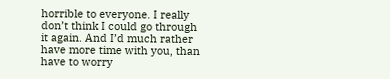horrible to everyone. I really don’t think I could go through it again. And I’d much rather have more time with you, than have to worry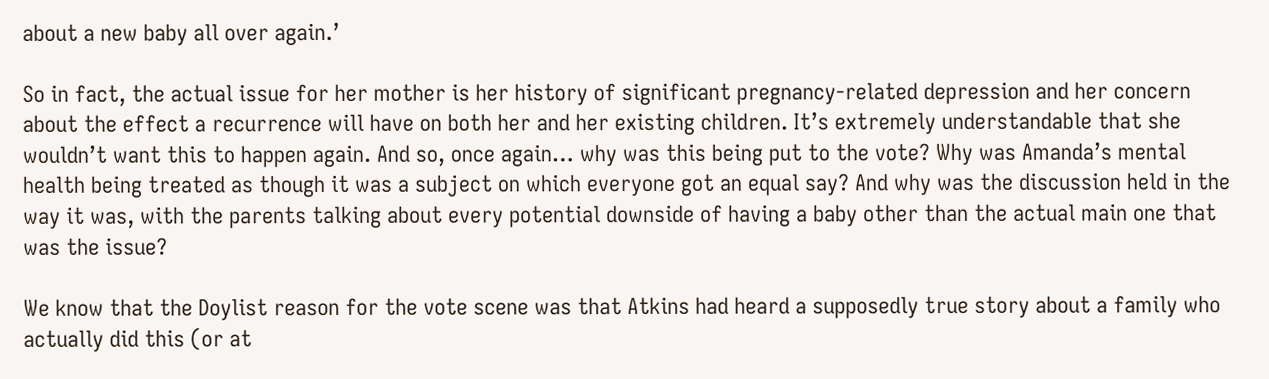about a new baby all over again.’

So in fact, the actual issue for her mother is her history of significant pregnancy-related depression and her concern about the effect a recurrence will have on both her and her existing children. It’s extremely understandable that she wouldn’t want this to happen again. And so, once again… why was this being put to the vote? Why was Amanda’s mental health being treated as though it was a subject on which everyone got an equal say? And why was the discussion held in the way it was, with the parents talking about every potential downside of having a baby other than the actual main one that was the issue?

We know that the Doylist reason for the vote scene was that Atkins had heard a supposedly true story about a family who actually did this (or at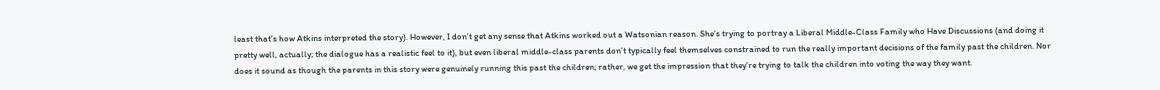least that’s how Atkins interpreted the story). However, I don’t get any sense that Atkins worked out a Watsonian reason. She’s trying to portray a Liberal Middle-Class Family who Have Discussions (and doing it pretty well, actually; the dialogue has a realistic feel to it), but even liberal middle-class parents don’t typically feel themselves constrained to run the really important decisions of the family past the children. Nor does it sound as though the parents in this story were genuinely running this past the children; rather, we get the impression that they’re trying to talk the children into voting the way they want.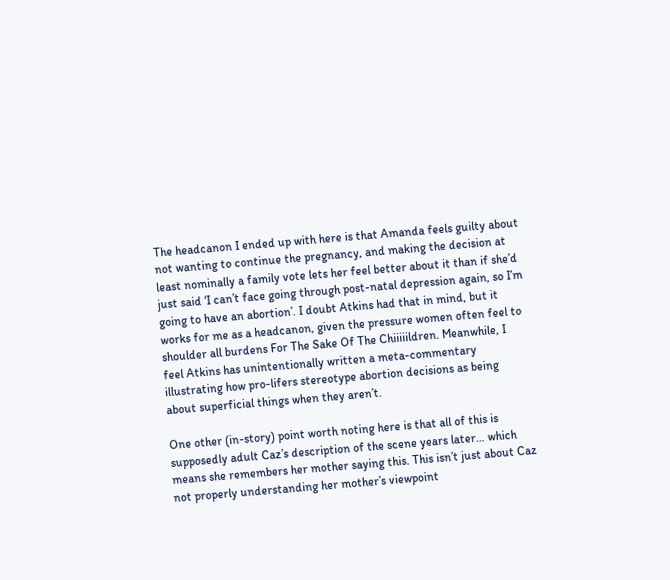The headcanon I ended up with here is that Amanda feels guilty about not wanting to continue the pregnancy, and making the decision at least nominally a family vote lets her feel better about it than if she’d just said ‘I can’t face going through post-natal depression again, so I’m going to have an abortion’. I doubt Atkins had that in mind, but it works for me as a headcanon, given the pressure women often feel to shoulder all burdens For The Sake Of The Chiiiiildren. Meanwhile, I feel Atkins has unintentionally written a meta-commentary illustrating how pro-lifers stereotype abortion decisions as being about superficial things when they aren’t.

One other (in-story) point worth noting here is that all of this is supposedly adult Caz’s description of the scene years later… which means she remembers her mother saying this. This isn’t just about Caz not properly understanding her mother’s viewpoint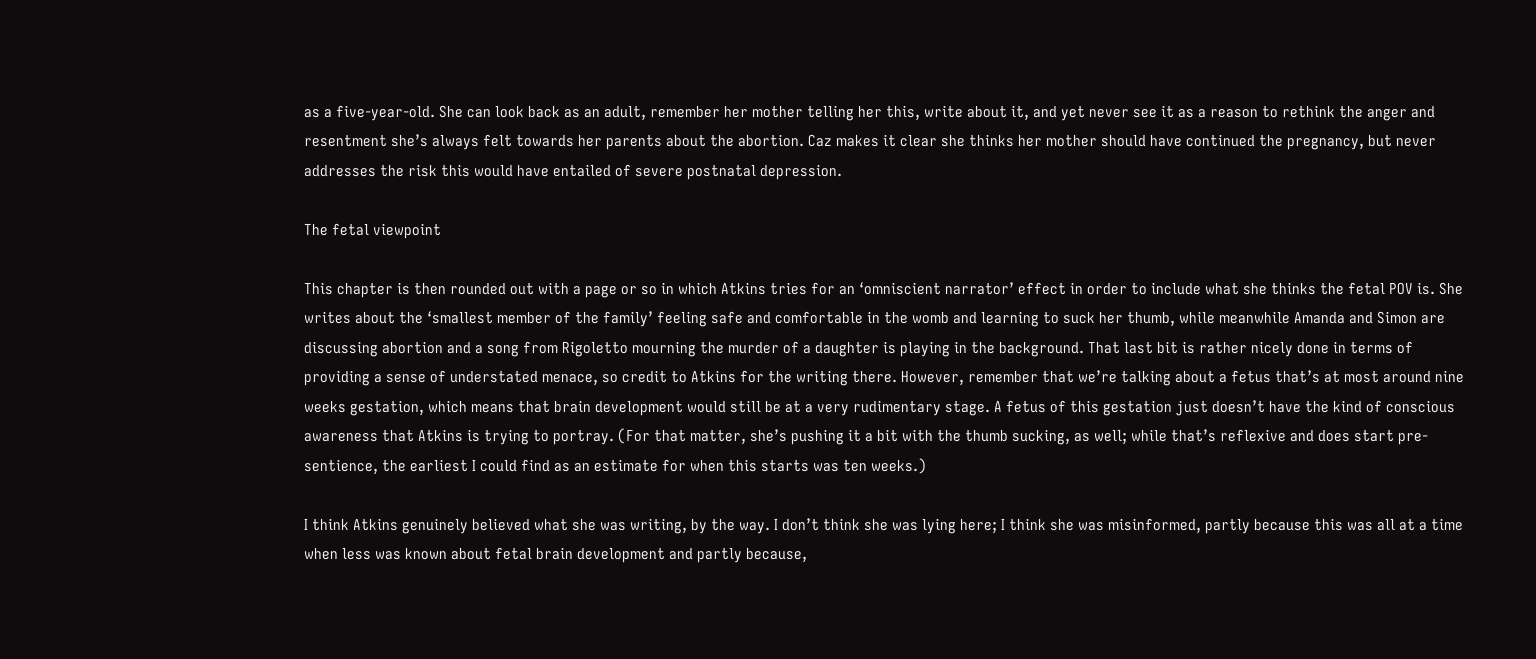as a five-year-old. She can look back as an adult, remember her mother telling her this, write about it, and yet never see it as a reason to rethink the anger and resentment she’s always felt towards her parents about the abortion. Caz makes it clear she thinks her mother should have continued the pregnancy, but never addresses the risk this would have entailed of severe postnatal depression.

The fetal viewpoint

This chapter is then rounded out with a page or so in which Atkins tries for an ‘omniscient narrator’ effect in order to include what she thinks the fetal POV is. She writes about the ‘smallest member of the family’ feeling safe and comfortable in the womb and learning to suck her thumb, while meanwhile Amanda and Simon are discussing abortion and a song from Rigoletto mourning the murder of a daughter is playing in the background. That last bit is rather nicely done in terms of providing a sense of understated menace, so credit to Atkins for the writing there. However, remember that we’re talking about a fetus that’s at most around nine weeks gestation, which means that brain development would still be at a very rudimentary stage. A fetus of this gestation just doesn’t have the kind of conscious awareness that Atkins is trying to portray. (For that matter, she’s pushing it a bit with the thumb sucking, as well; while that’s reflexive and does start pre-sentience, the earliest I could find as an estimate for when this starts was ten weeks.)

I think Atkins genuinely believed what she was writing, by the way. I don’t think she was lying here; I think she was misinformed, partly because this was all at a time when less was known about fetal brain development and partly because,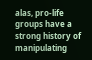alas, pro-life groups have a strong history of manipulating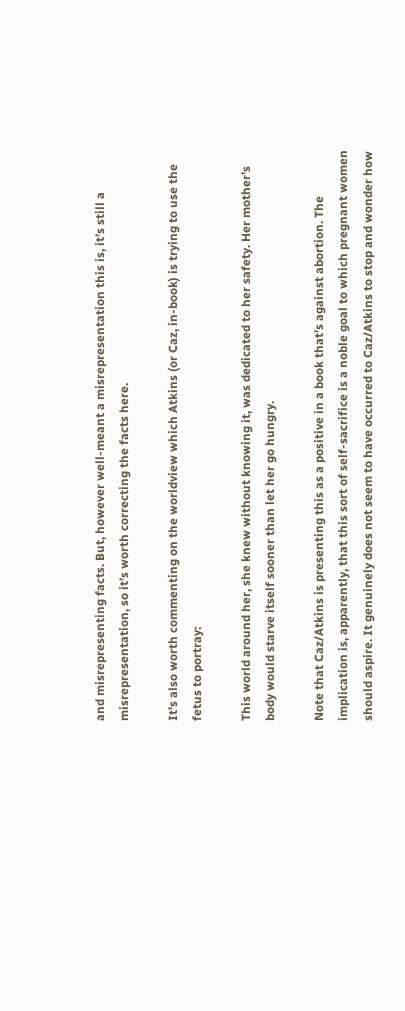and misrepresenting facts. But, however well-meant a misrepresentation this is, it’s still a misrepresentation, so it’s worth correcting the facts here.

It’s also worth commenting on the worldview which Atkins (or Caz, in-book) is trying to use the fetus to portray:

This world around her, she knew without knowing it, was dedicated to her safety. Her mother’s body would starve itself sooner than let her go hungry.

Note that Caz/Atkins is presenting this as a positive in a book that’s against abortion. The implication is, apparently, that this sort of self-sacrifice is a noble goal to which pregnant women should aspire. It genuinely does not seem to have occurred to Caz/Atkins to stop and wonder how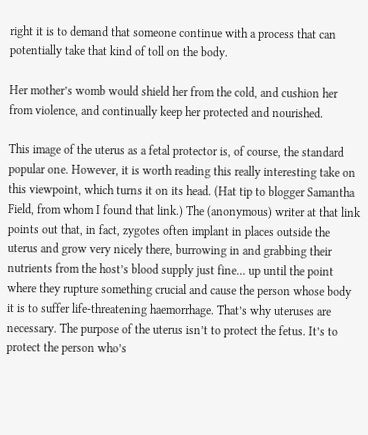right it is to demand that someone continue with a process that can potentially take that kind of toll on the body.

Her mother’s womb would shield her from the cold, and cushion her from violence, and continually keep her protected and nourished.

This image of the uterus as a fetal protector is, of course, the standard popular one. However, it is worth reading this really interesting take on this viewpoint, which turns it on its head. (Hat tip to blogger Samantha Field, from whom I found that link.) The (anonymous) writer at that link points out that, in fact, zygotes often implant in places outside the uterus and grow very nicely there, burrowing in and grabbing their nutrients from the host’s blood supply just fine… up until the point where they rupture something crucial and cause the person whose body it is to suffer life-threatening haemorrhage. That’s why uteruses are necessary. The purpose of the uterus isn’t to protect the fetus. It’s to protect the person who’s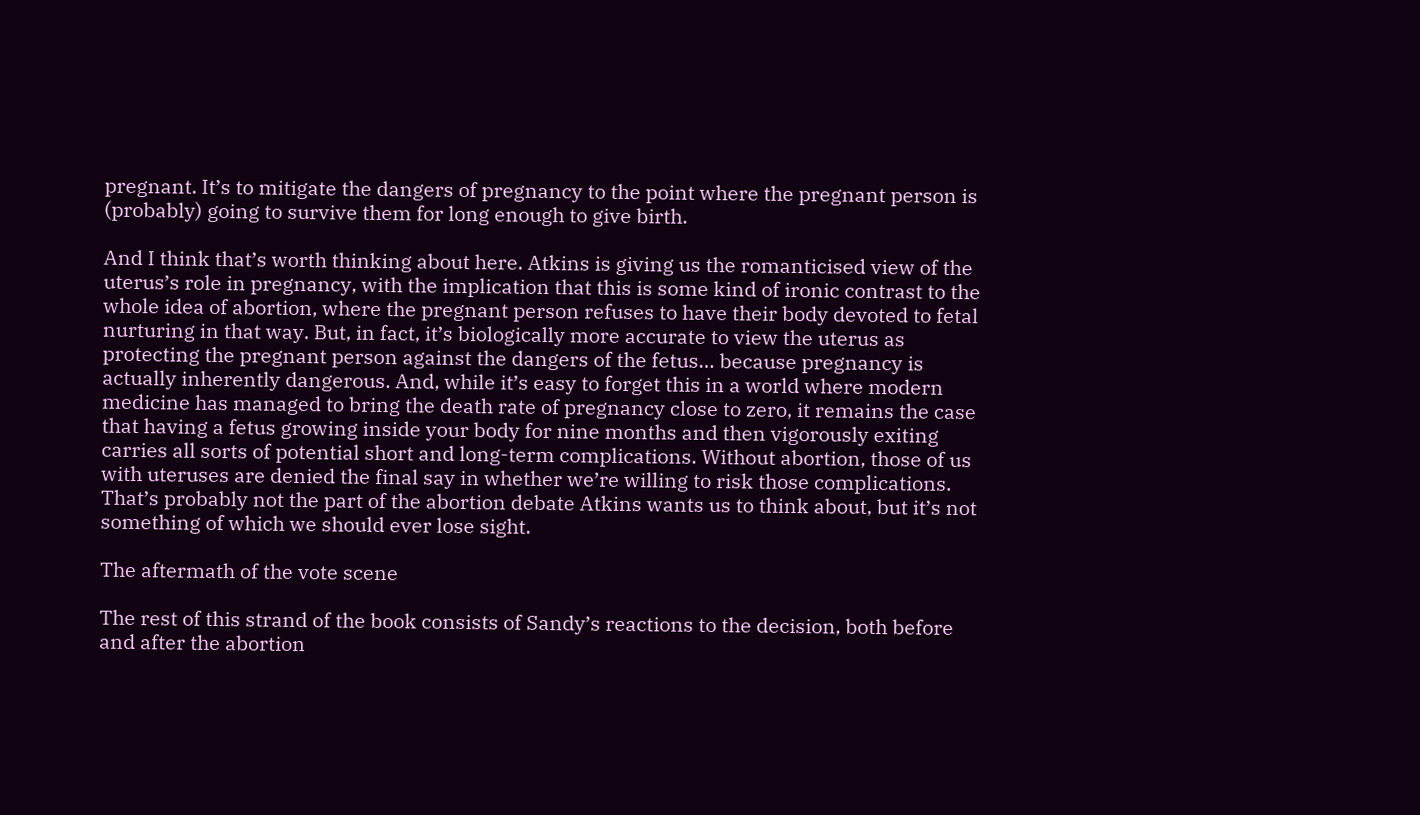pregnant. It’s to mitigate the dangers of pregnancy to the point where the pregnant person is (probably) going to survive them for long enough to give birth.

And I think that’s worth thinking about here. Atkins is giving us the romanticised view of the uterus’s role in pregnancy, with the implication that this is some kind of ironic contrast to the whole idea of abortion, where the pregnant person refuses to have their body devoted to fetal nurturing in that way. But, in fact, it’s biologically more accurate to view the uterus as protecting the pregnant person against the dangers of the fetus… because pregnancy is actually inherently dangerous. And, while it’s easy to forget this in a world where modern medicine has managed to bring the death rate of pregnancy close to zero, it remains the case that having a fetus growing inside your body for nine months and then vigorously exiting carries all sorts of potential short and long-term complications. Without abortion, those of us with uteruses are denied the final say in whether we’re willing to risk those complications. That’s probably not the part of the abortion debate Atkins wants us to think about, but it’s not something of which we should ever lose sight.

The aftermath of the vote scene

The rest of this strand of the book consists of Sandy’s reactions to the decision, both before and after the abortion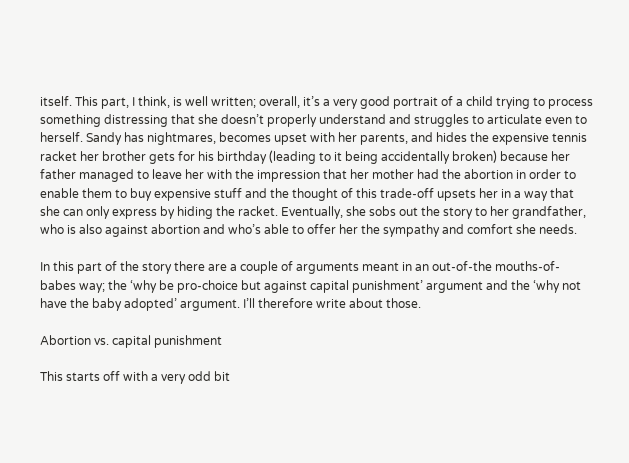itself. This part, I think, is well written; overall, it’s a very good portrait of a child trying to process something distressing that she doesn’t properly understand and struggles to articulate even to herself. Sandy has nightmares, becomes upset with her parents, and hides the expensive tennis racket her brother gets for his birthday (leading to it being accidentally broken) because her father managed to leave her with the impression that her mother had the abortion in order to enable them to buy expensive stuff and the thought of this trade-off upsets her in a way that she can only express by hiding the racket. Eventually, she sobs out the story to her grandfather, who is also against abortion and who’s able to offer her the sympathy and comfort she needs.

In this part of the story there are a couple of arguments meant in an out-of-the mouths-of-babes way; the ‘why be pro-choice but against capital punishment’ argument and the ‘why not have the baby adopted’ argument. I’ll therefore write about those.

Abortion vs. capital punishment

This starts off with a very odd bit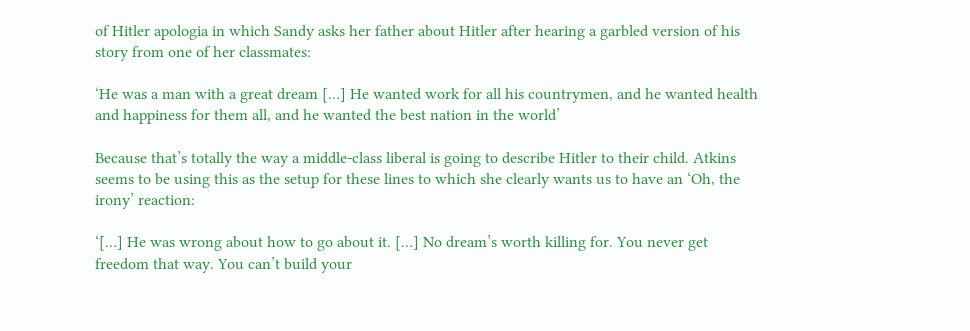of Hitler apologia in which Sandy asks her father about Hitler after hearing a garbled version of his story from one of her classmates:

‘He was a man with a great dream […] He wanted work for all his countrymen, and he wanted health and happiness for them all, and he wanted the best nation in the world’

Because that’s totally the way a middle-class liberal is going to describe Hitler to their child. Atkins seems to be using this as the setup for these lines to which she clearly wants us to have an ‘Oh, the irony’ reaction:

‘[…] He was wrong about how to go about it. […] No dream’s worth killing for. You never get freedom that way. You can’t build your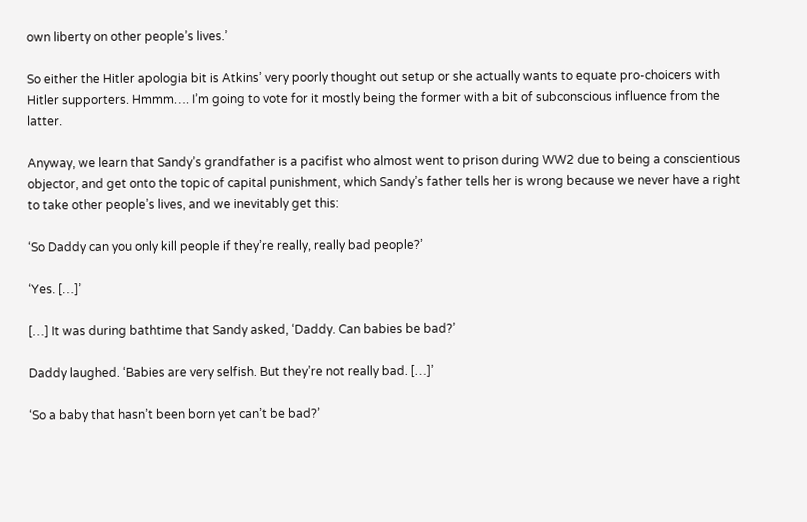own liberty on other people’s lives.’

So either the Hitler apologia bit is Atkins’ very poorly thought out setup or she actually wants to equate pro-choicers with Hitler supporters. Hmmm…. I’m going to vote for it mostly being the former with a bit of subconscious influence from the latter.

Anyway, we learn that Sandy’s grandfather is a pacifist who almost went to prison during WW2 due to being a conscientious objector, and get onto the topic of capital punishment, which Sandy’s father tells her is wrong because we never have a right to take other people’s lives, and we inevitably get this:

‘So Daddy can you only kill people if they’re really, really bad people?’

‘Yes. […]’

[…] It was during bathtime that Sandy asked, ‘Daddy. Can babies be bad?’

Daddy laughed. ‘Babies are very selfish. But they’re not really bad. […]’

‘So a baby that hasn’t been born yet can’t be bad?’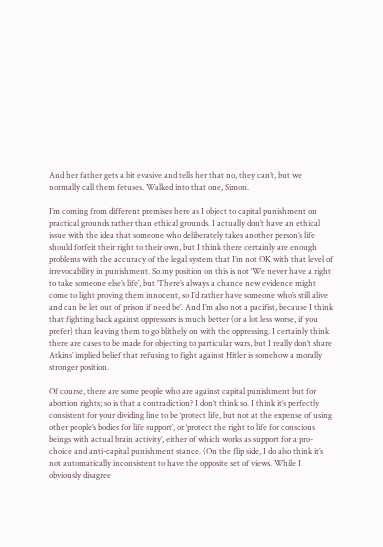And her father gets a bit evasive and tells her that no, they can’t, but we normally call them fetuses. Walked into that one, Simon.

I’m coming from different premises here as I object to capital punishment on practical grounds rather than ethical grounds. I actually don’t have an ethical issue with the idea that someone who deliberately takes another person’s life should forfeit their right to their own, but I think there certainly are enough problems with the accuracy of the legal system that I’m not OK with that level of irrevocability in punishment. So my position on this is not ‘We never have a right to take someone else’s life’, but ‘There’s always a chance new evidence might come to light proving them innocent, so I’d rather have someone who’s still alive and can be let out of prison if need be’. And I’m also not a pacifist, because I think that fighting back against oppressors is much better (or a lot less worse, if you prefer) than leaving them to go blithely on with the oppressing. I certainly think there are cases to be made for objecting to particular wars, but I really don’t share Atkins’ implied belief that refusing to fight against Hitler is somehow a morally stronger position.

Of course, there are some people who are against capital punishment but for abortion rights; so is that a contradiction? I don’t think so. I think it’s perfectly consistent for your dividing line to be ‘protect life, but not at the expense of using other people’s bodies for life support’, or ‘protect the right to life for conscious beings with actual brain activity’, either of which works as support for a pro-choice and anti-capital punishment stance. (On the flip side, I do also think it’s not automatically inconsistent to have the opposite set of views. While I obviously disagree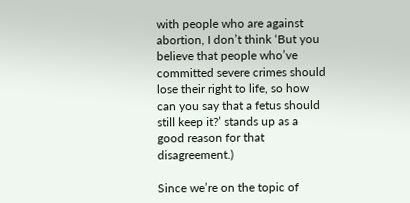with people who are against abortion, I don’t think ‘But you believe that people who’ve committed severe crimes should lose their right to life, so how can you say that a fetus should still keep it?’ stands up as a good reason for that disagreement.)

Since we’re on the topic of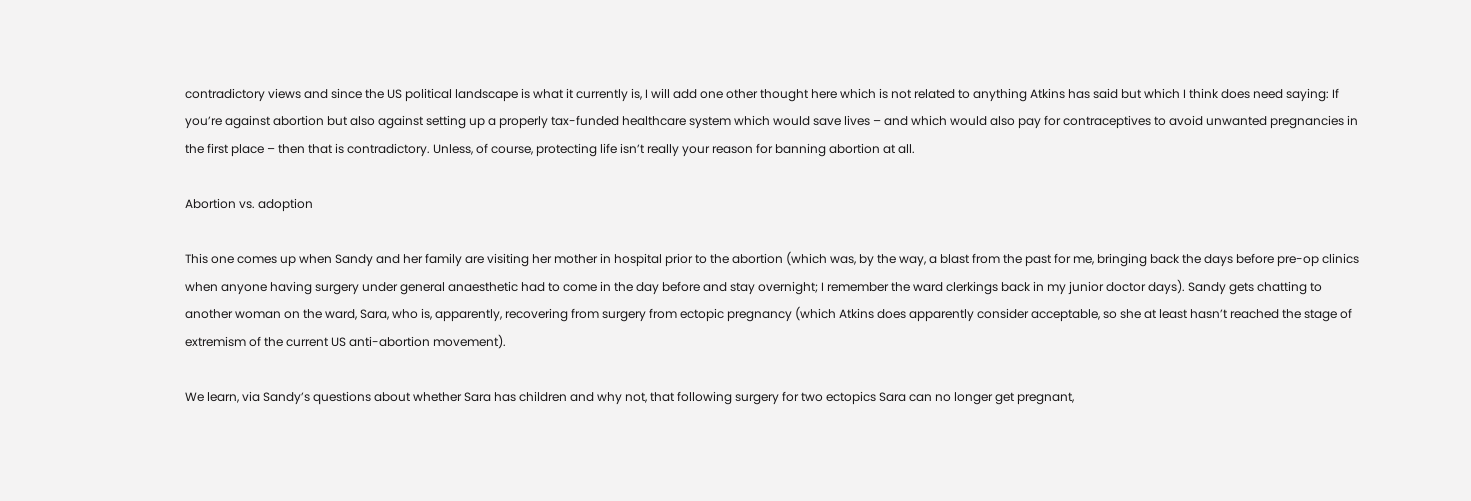contradictory views and since the US political landscape is what it currently is, I will add one other thought here which is not related to anything Atkins has said but which I think does need saying: If you’re against abortion but also against setting up a properly tax-funded healthcare system which would save lives – and which would also pay for contraceptives to avoid unwanted pregnancies in the first place – then that is contradictory. Unless, of course, protecting life isn’t really your reason for banning abortion at all.

Abortion vs. adoption

This one comes up when Sandy and her family are visiting her mother in hospital prior to the abortion (which was, by the way, a blast from the past for me, bringing back the days before pre-op clinics when anyone having surgery under general anaesthetic had to come in the day before and stay overnight; I remember the ward clerkings back in my junior doctor days). Sandy gets chatting to another woman on the ward, Sara, who is, apparently, recovering from surgery from ectopic pregnancy (which Atkins does apparently consider acceptable, so she at least hasn’t reached the stage of extremism of the current US anti-abortion movement).

We learn, via Sandy’s questions about whether Sara has children and why not, that following surgery for two ectopics Sara can no longer get pregnant,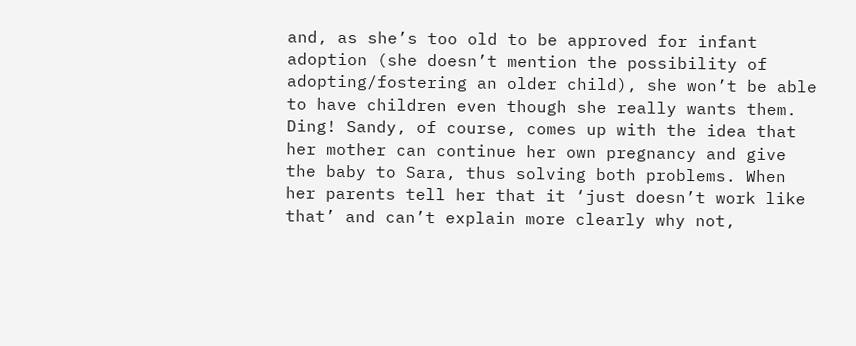and, as she’s too old to be approved for infant adoption (she doesn’t mention the possibility of adopting/fostering an older child), she won’t be able to have children even though she really wants them. Ding! Sandy, of course, comes up with the idea that her mother can continue her own pregnancy and give the baby to Sara, thus solving both problems. When her parents tell her that it ‘just doesn’t work like that’ and can’t explain more clearly why not,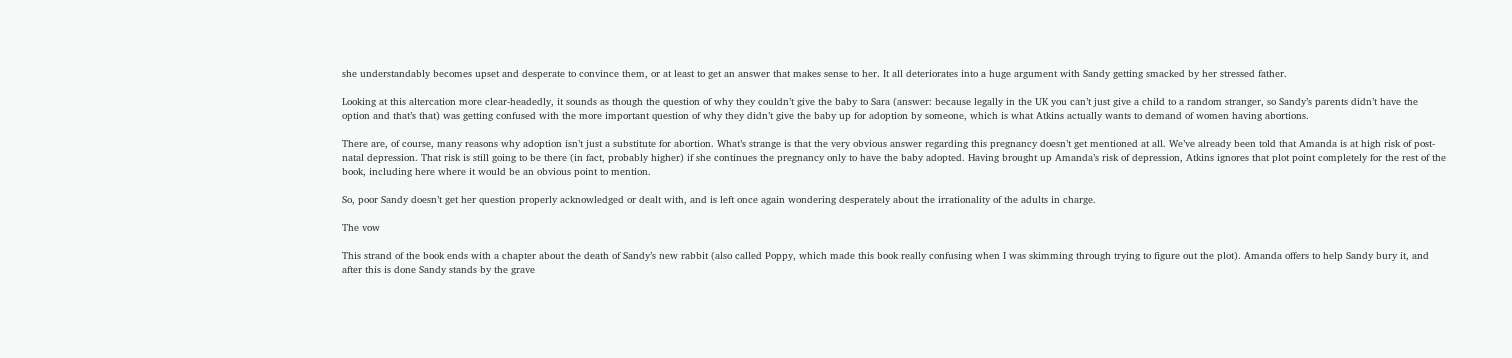she understandably becomes upset and desperate to convince them, or at least to get an answer that makes sense to her. It all deteriorates into a huge argument with Sandy getting smacked by her stressed father.

Looking at this altercation more clear-headedly, it sounds as though the question of why they couldn’t give the baby to Sara (answer: because legally in the UK you can’t just give a child to a random stranger, so Sandy’s parents didn’t have the option and that’s that) was getting confused with the more important question of why they didn’t give the baby up for adoption by someone, which is what Atkins actually wants to demand of women having abortions.

There are, of course, many reasons why adoption isn’t just a substitute for abortion. What’s strange is that the very obvious answer regarding this pregnancy doesn’t get mentioned at all. We’ve already been told that Amanda is at high risk of post-natal depression. That risk is still going to be there (in fact, probably higher) if she continues the pregnancy only to have the baby adopted. Having brought up Amanda’s risk of depression, Atkins ignores that plot point completely for the rest of the book, including here where it would be an obvious point to mention.

So, poor Sandy doesn’t get her question properly acknowledged or dealt with, and is left once again wondering desperately about the irrationality of the adults in charge.

The vow

This strand of the book ends with a chapter about the death of Sandy’s new rabbit (also called Poppy, which made this book really confusing when I was skimming through trying to figure out the plot). Amanda offers to help Sandy bury it, and after this is done Sandy stands by the grave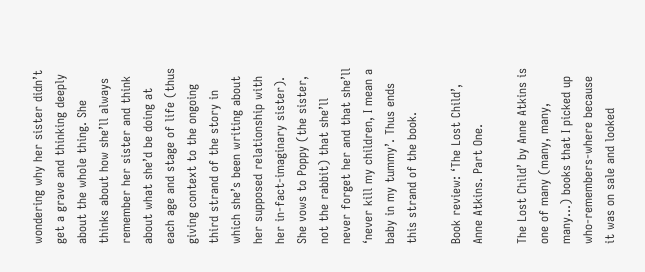wondering why her sister didn’t get a grave and thinking deeply about the whole thing. She thinks about how she’ll always remember her sister and think about what she’d be doing at each age and stage of life (thus giving context to the ongoing third strand of the story in which she’s been writing about her supposed relationship with her in-fact-imaginary sister). She vows to Poppy (the sister, not the rabbit) that she’ll never forget her and that she’ll ‘never kill my children, I mean a baby in my tummy’. Thus ends this strand of the book.

Book review: ‘The Lost Child’, Anne Atkins. Part One.

The Lost Child’ by Anne Atkins is one of many (many, many, many…) books that I picked up who-remembers-where because it was on sale and looked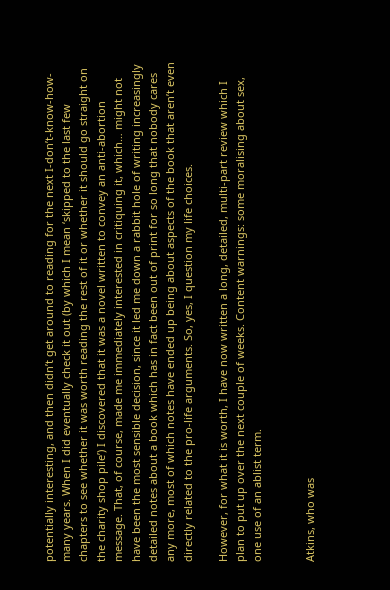potentially interesting, and then didn’t get around to reading for the next I-don’t-know-how-many years. When I did eventually check it out (by which I mean ‘skipped to the last few chapters to see whether it was worth reading the rest of it or whether it should go straight on the charity shop pile’) I discovered that it was a novel written to convey an anti-abortion message. That, of course, made me immediately interested in critiquing it, which… might not have been the most sensible decision, since it led me down a rabbit hole of writing increasingly detailed notes about a book which has in fact been out of print for so long that nobody cares any more, most of which notes have ended up being about aspects of the book that aren’t even directly related to the pro-life arguments. So, yes, I question my life choices.

However, for what it is worth, I have now written a long, detailed, multi-part review which I plan to put up over the next couple of weeks. Content warnings: some moralising about sex, one use of an ablist term.


Atkins, who was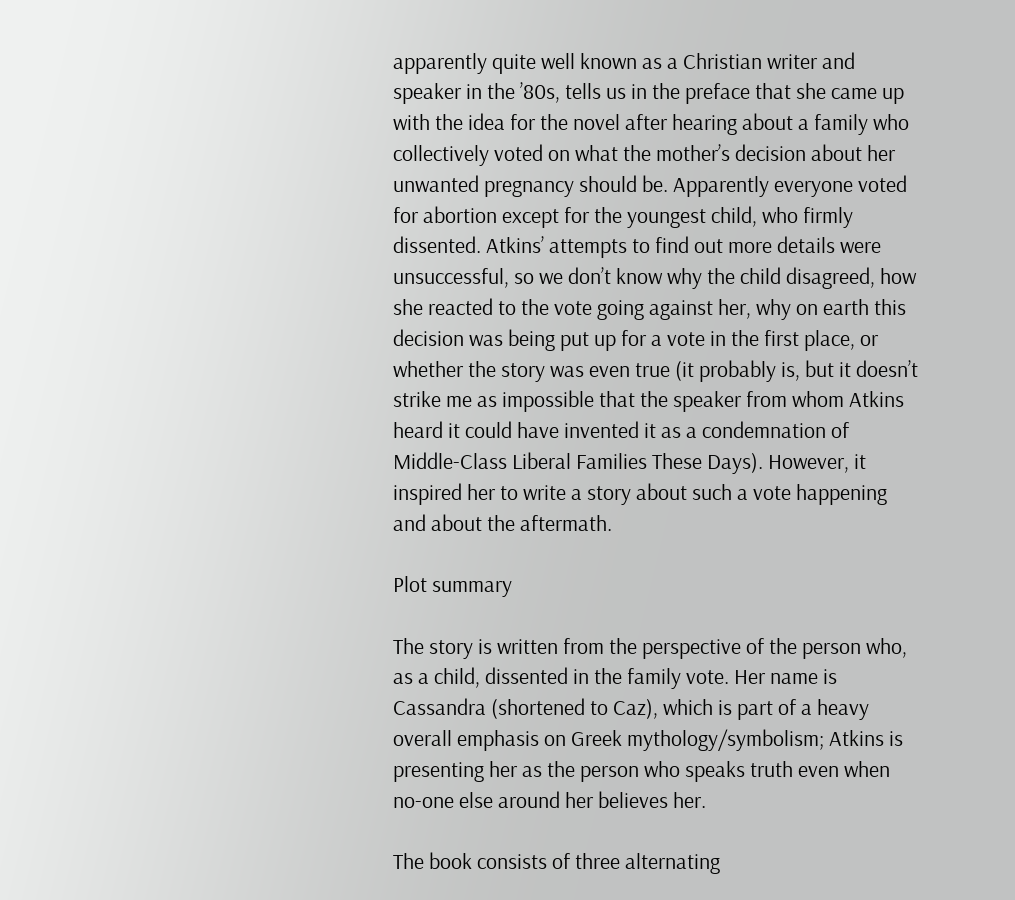apparently quite well known as a Christian writer and speaker in the ’80s, tells us in the preface that she came up with the idea for the novel after hearing about a family who collectively voted on what the mother’s decision about her unwanted pregnancy should be. Apparently everyone voted for abortion except for the youngest child, who firmly dissented. Atkins’ attempts to find out more details were unsuccessful, so we don’t know why the child disagreed, how she reacted to the vote going against her, why on earth this decision was being put up for a vote in the first place, or whether the story was even true (it probably is, but it doesn’t strike me as impossible that the speaker from whom Atkins heard it could have invented it as a condemnation of Middle-Class Liberal Families These Days). However, it inspired her to write a story about such a vote happening and about the aftermath.

Plot summary

The story is written from the perspective of the person who, as a child, dissented in the family vote. Her name is Cassandra (shortened to Caz), which is part of a heavy overall emphasis on Greek mythology/symbolism; Atkins is presenting her as the person who speaks truth even when no-one else around her believes her.

The book consists of three alternating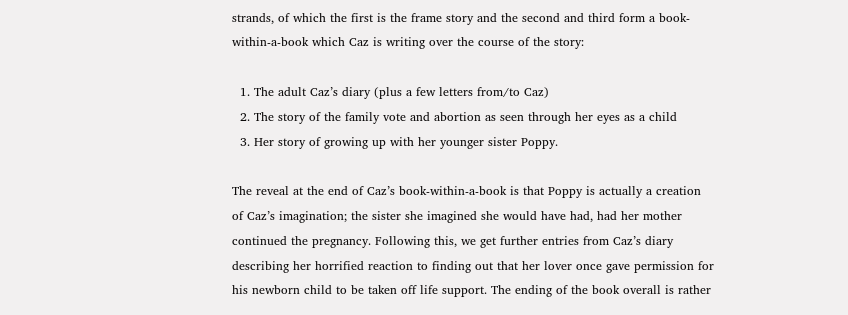strands, of which the first is the frame story and the second and third form a book-within-a-book which Caz is writing over the course of the story:

  1. The adult Caz’s diary (plus a few letters from/to Caz)
  2. The story of the family vote and abortion as seen through her eyes as a child
  3. Her story of growing up with her younger sister Poppy.

The reveal at the end of Caz’s book-within-a-book is that Poppy is actually a creation of Caz’s imagination; the sister she imagined she would have had, had her mother continued the pregnancy. Following this, we get further entries from Caz’s diary describing her horrified reaction to finding out that her lover once gave permission for his newborn child to be taken off life support. The ending of the book overall is rather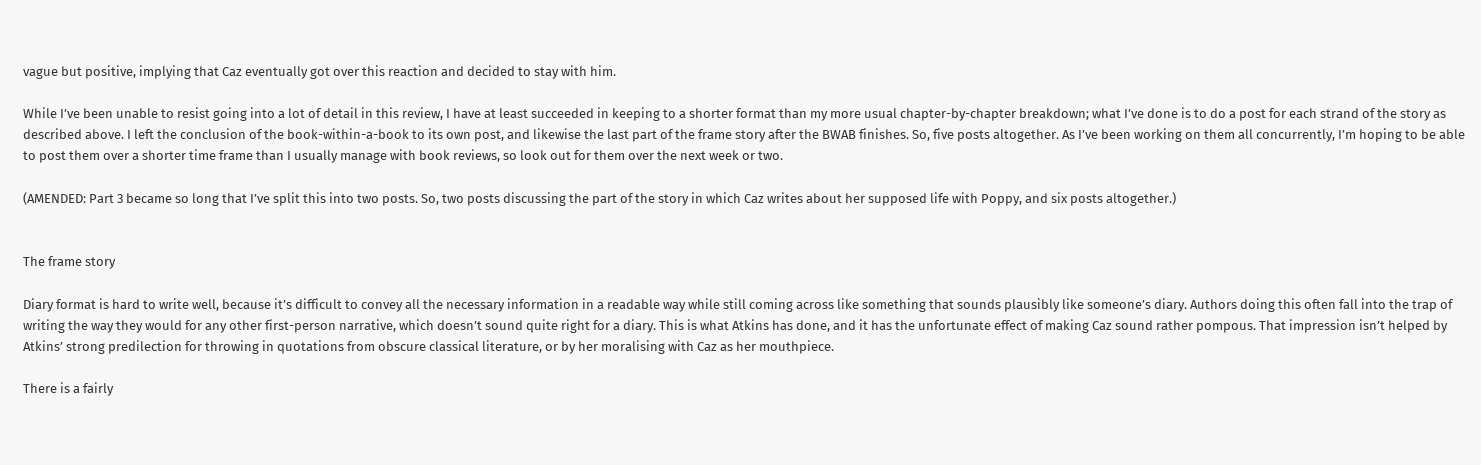vague but positive, implying that Caz eventually got over this reaction and decided to stay with him.

While I’ve been unable to resist going into a lot of detail in this review, I have at least succeeded in keeping to a shorter format than my more usual chapter-by-chapter breakdown; what I’ve done is to do a post for each strand of the story as described above. I left the conclusion of the book-within-a-book to its own post, and likewise the last part of the frame story after the BWAB finishes. So, five posts altogether. As I’ve been working on them all concurrently, I’m hoping to be able to post them over a shorter time frame than I usually manage with book reviews, so look out for them over the next week or two.

(AMENDED: Part 3 became so long that I’ve split this into two posts. So, two posts discussing the part of the story in which Caz writes about her supposed life with Poppy, and six posts altogether.)


The frame story

Diary format is hard to write well, because it’s difficult to convey all the necessary information in a readable way while still coming across like something that sounds plausibly like someone’s diary. Authors doing this often fall into the trap of writing the way they would for any other first-person narrative, which doesn’t sound quite right for a diary. This is what Atkins has done, and it has the unfortunate effect of making Caz sound rather pompous. That impression isn’t helped by Atkins’ strong predilection for throwing in quotations from obscure classical literature, or by her moralising with Caz as her mouthpiece.

There is a fairly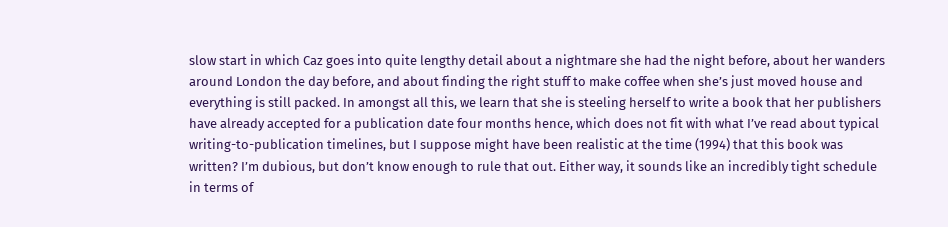slow start in which Caz goes into quite lengthy detail about a nightmare she had the night before, about her wanders around London the day before, and about finding the right stuff to make coffee when she’s just moved house and everything is still packed. In amongst all this, we learn that she is steeling herself to write a book that her publishers have already accepted for a publication date four months hence, which does not fit with what I’ve read about typical writing-to-publication timelines, but I suppose might have been realistic at the time (1994) that this book was written? I’m dubious, but don’t know enough to rule that out. Either way, it sounds like an incredibly tight schedule in terms of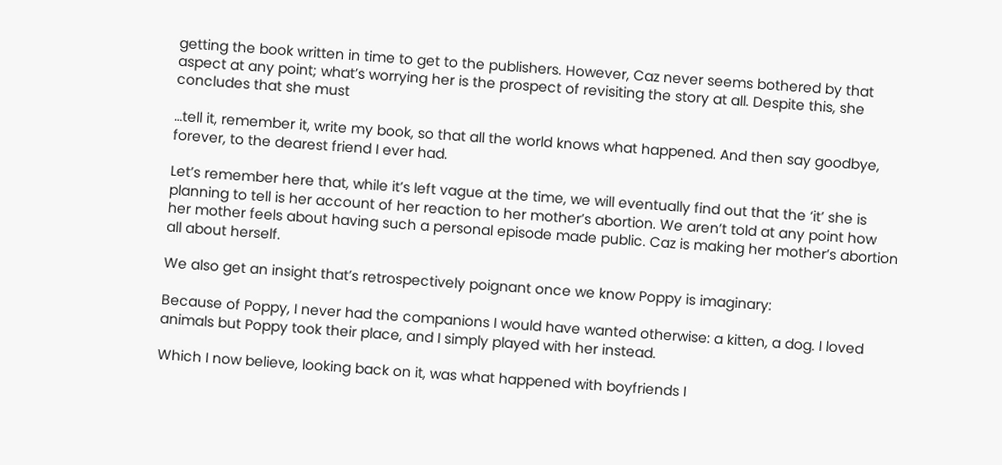getting the book written in time to get to the publishers. However, Caz never seems bothered by that aspect at any point; what’s worrying her is the prospect of revisiting the story at all. Despite this, she concludes that she must

…tell it, remember it, write my book, so that all the world knows what happened. And then say goodbye, forever, to the dearest friend I ever had.

Let’s remember here that, while it’s left vague at the time, we will eventually find out that the ‘it’ she is planning to tell is her account of her reaction to her mother’s abortion. We aren’t told at any point how her mother feels about having such a personal episode made public. Caz is making her mother’s abortion all about herself.

We also get an insight that’s retrospectively poignant once we know Poppy is imaginary:

Because of Poppy, I never had the companions I would have wanted otherwise: a kitten, a dog. I loved animals but Poppy took their place, and I simply played with her instead.

Which I now believe, looking back on it, was what happened with boyfriends I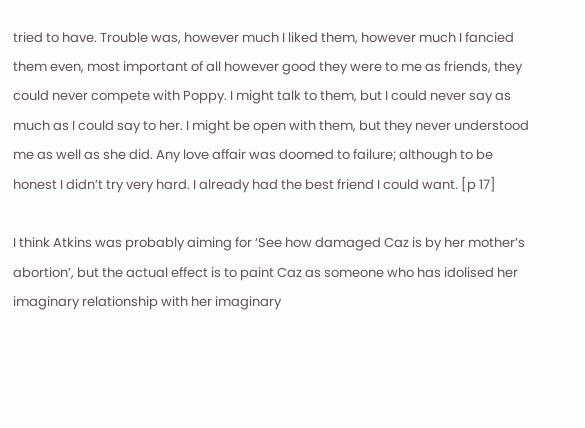tried to have. Trouble was, however much I liked them, however much I fancied them even, most important of all however good they were to me as friends, they could never compete with Poppy. I might talk to them, but I could never say as much as I could say to her. I might be open with them, but they never understood me as well as she did. Any love affair was doomed to failure; although to be honest I didn’t try very hard. I already had the best friend I could want. [p 17]

I think Atkins was probably aiming for ‘See how damaged Caz is by her mother’s abortion’, but the actual effect is to paint Caz as someone who has idolised her imaginary relationship with her imaginary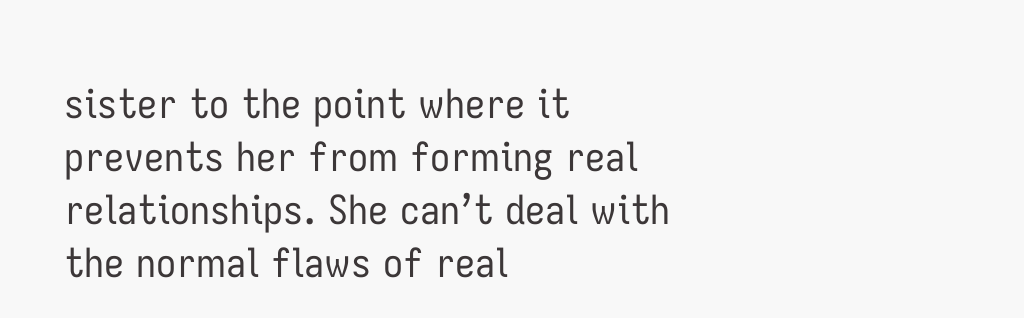sister to the point where it prevents her from forming real relationships. She can’t deal with the normal flaws of real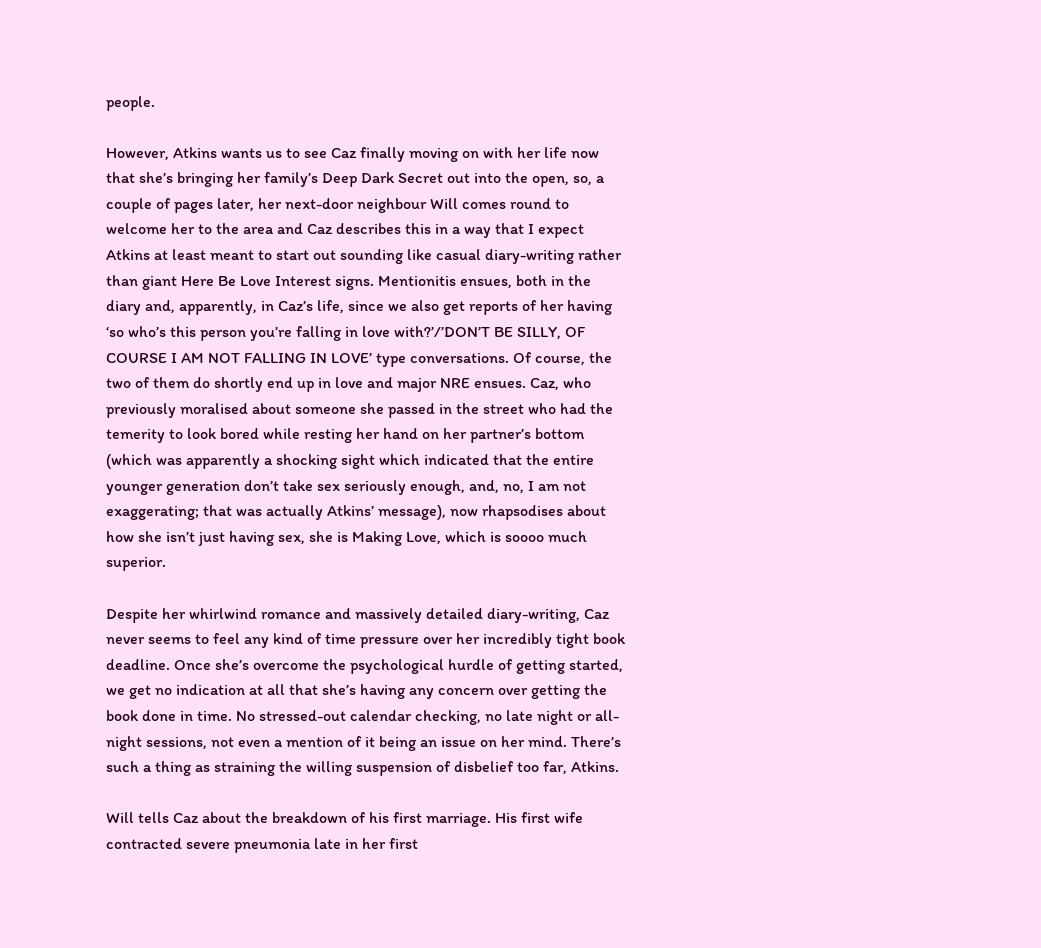people.

However, Atkins wants us to see Caz finally moving on with her life now that she’s bringing her family’s Deep Dark Secret out into the open, so, a couple of pages later, her next-door neighbour Will comes round to welcome her to the area and Caz describes this in a way that I expect Atkins at least meant to start out sounding like casual diary-writing rather than giant Here Be Love Interest signs. Mentionitis ensues, both in the diary and, apparently, in Caz’s life, since we also get reports of her having ‘so who’s this person you’re falling in love with?’/’DON’T BE SILLY, OF COURSE I AM NOT FALLING IN LOVE’ type conversations. Of course, the two of them do shortly end up in love and major NRE ensues. Caz, who previously moralised about someone she passed in the street who had the temerity to look bored while resting her hand on her partner’s bottom (which was apparently a shocking sight which indicated that the entire younger generation don’t take sex seriously enough, and, no, I am not exaggerating; that was actually Atkins’ message), now rhapsodises about how she isn’t just having sex, she is Making Love, which is soooo much superior.

Despite her whirlwind romance and massively detailed diary-writing, Caz never seems to feel any kind of time pressure over her incredibly tight book deadline. Once she’s overcome the psychological hurdle of getting started, we get no indication at all that she’s having any concern over getting the book done in time. No stressed-out calendar checking, no late night or all-night sessions, not even a mention of it being an issue on her mind. There’s such a thing as straining the willing suspension of disbelief too far, Atkins.

Will tells Caz about the breakdown of his first marriage. His first wife contracted severe pneumonia late in her first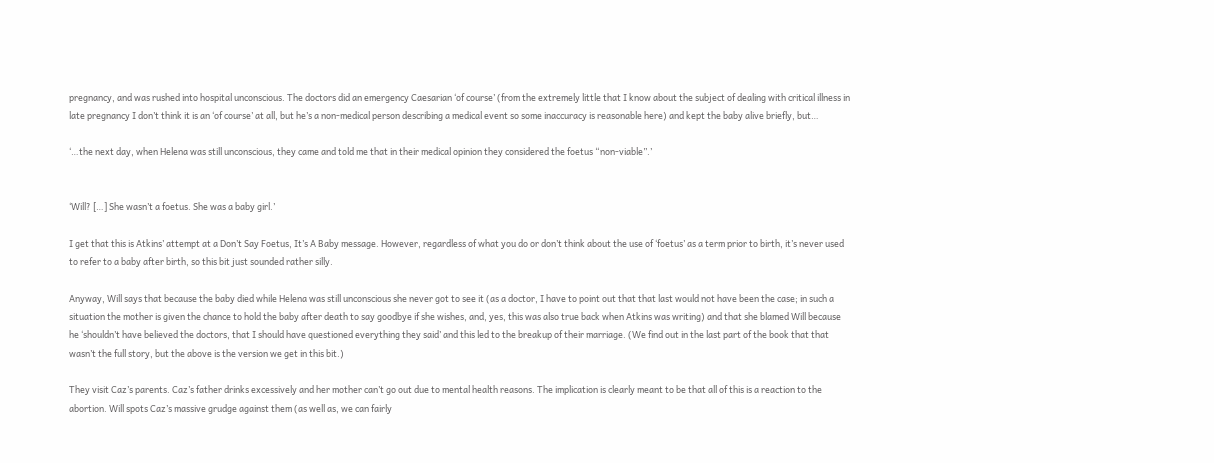pregnancy, and was rushed into hospital unconscious. The doctors did an emergency Caesarian ‘of course’ (from the extremely little that I know about the subject of dealing with critical illness in late pregnancy I don’t think it is an ‘of course’ at all, but he’s a non-medical person describing a medical event so some inaccuracy is reasonable here) and kept the baby alive briefly, but…

‘…the next day, when Helena was still unconscious, they came and told me that in their medical opinion they considered the foetus “non-viable”.’


‘Will? […] She wasn’t a foetus. She was a baby girl.’

I get that this is Atkins’ attempt at a Don’t Say Foetus, It’s A Baby message. However, regardless of what you do or don’t think about the use of ‘foetus’ as a term prior to birth, it’s never used to refer to a baby after birth, so this bit just sounded rather silly.

Anyway, Will says that because the baby died while Helena was still unconscious she never got to see it (as a doctor, I have to point out that that last would not have been the case; in such a situation the mother is given the chance to hold the baby after death to say goodbye if she wishes, and, yes, this was also true back when Atkins was writing) and that she blamed Will because he ‘shouldn’t have believed the doctors, that I should have questioned everything they said’ and this led to the breakup of their marriage. (We find out in the last part of the book that that wasn’t the full story, but the above is the version we get in this bit.)

They visit Caz’s parents. Caz’s father drinks excessively and her mother can’t go out due to mental health reasons. The implication is clearly meant to be that all of this is a reaction to the abortion. Will spots Caz’s massive grudge against them (as well as, we can fairly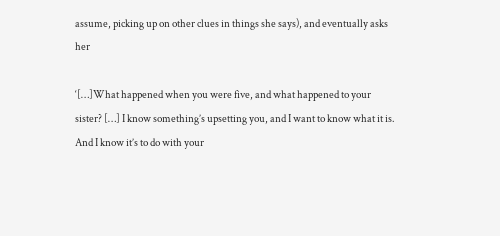assume, picking up on other clues in things she says), and eventually asks her

‘[…]What happened when you were five, and what happened to your sister? […] I know something’s upsetting you, and I want to know what it is. And I know it’s to do with your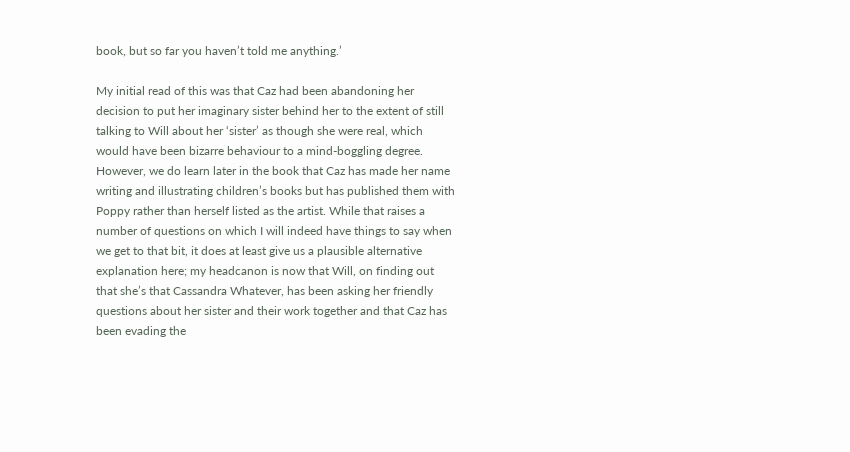book, but so far you haven’t told me anything.’

My initial read of this was that Caz had been abandoning her decision to put her imaginary sister behind her to the extent of still talking to Will about her ‘sister’ as though she were real, which would have been bizarre behaviour to a mind-boggling degree. However, we do learn later in the book that Caz has made her name writing and illustrating children’s books but has published them with Poppy rather than herself listed as the artist. While that raises a number of questions on which I will indeed have things to say when we get to that bit, it does at least give us a plausible alternative explanation here; my headcanon is now that Will, on finding out that she’s that Cassandra Whatever, has been asking her friendly questions about her sister and their work together and that Caz has been evading the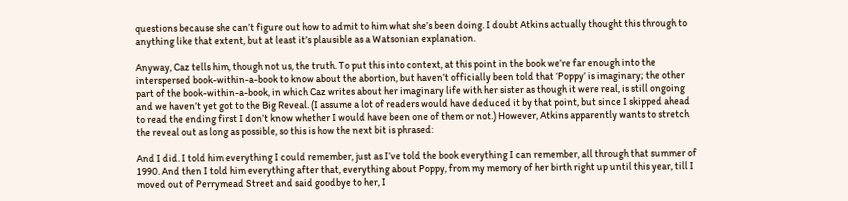questions because she can’t figure out how to admit to him what she’s been doing. I doubt Atkins actually thought this through to anything like that extent, but at least it’s plausible as a Watsonian explanation.

Anyway, Caz tells him, though not us, the truth. To put this into context, at this point in the book we’re far enough into the interspersed book-within-a-book to know about the abortion, but haven’t officially been told that ‘Poppy’ is imaginary; the other part of the book-within-a-book, in which Caz writes about her imaginary life with her sister as though it were real, is still ongoing and we haven’t yet got to the Big Reveal. (I assume a lot of readers would have deduced it by that point, but since I skipped ahead to read the ending first I don’t know whether I would have been one of them or not.) However, Atkins apparently wants to stretch the reveal out as long as possible, so this is how the next bit is phrased:

And I did. I told him everything I could remember, just as I’ve told the book everything I can remember, all through that summer of 1990. And then I told him everything after that, everything about Poppy, from my memory of her birth right up until this year, till I moved out of Perrymead Street and said goodbye to her, I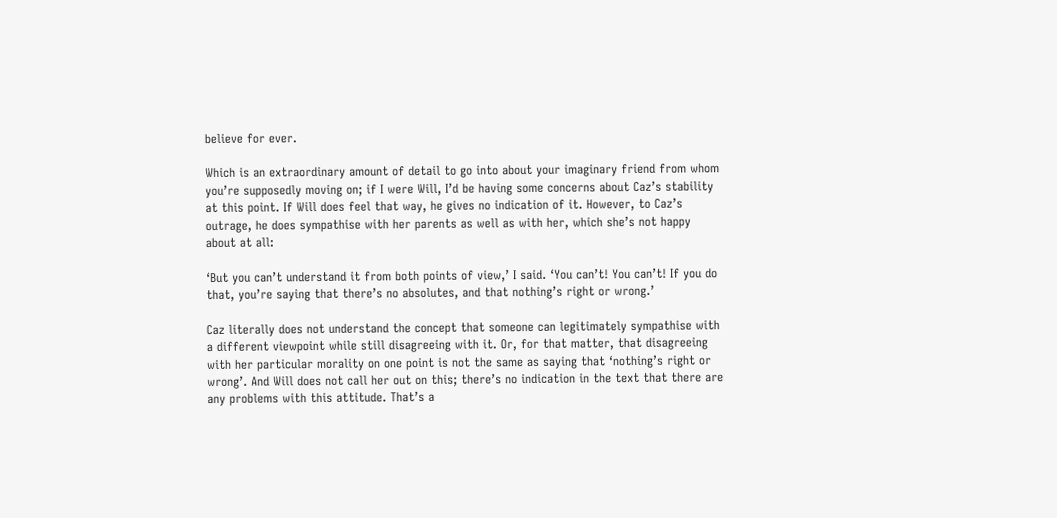believe for ever.

Which is an extraordinary amount of detail to go into about your imaginary friend from whom you’re supposedly moving on; if I were Will, I’d be having some concerns about Caz’s stability at this point. If Will does feel that way, he gives no indication of it. However, to Caz’s outrage, he does sympathise with her parents as well as with her, which she’s not happy about at all:

‘But you can’t understand it from both points of view,’ I said. ‘You can’t! You can’t! If you do that, you’re saying that there’s no absolutes, and that nothing’s right or wrong.’

Caz literally does not understand the concept that someone can legitimately sympathise with a different viewpoint while still disagreeing with it. Or, for that matter, that disagreeing with her particular morality on one point is not the same as saying that ‘nothing’s right or wrong’. And Will does not call her out on this; there’s no indication in the text that there are any problems with this attitude. That’s a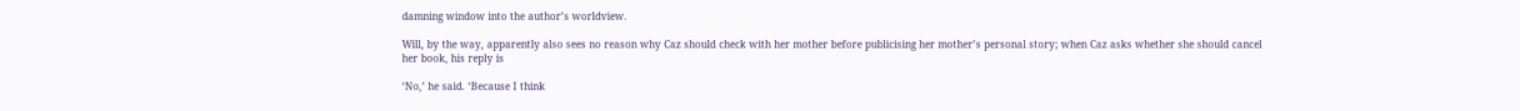damning window into the author’s worldview.

Will, by the way, apparently also sees no reason why Caz should check with her mother before publicising her mother’s personal story; when Caz asks whether she should cancel her book, his reply is

‘No,’ he said. ‘Because I think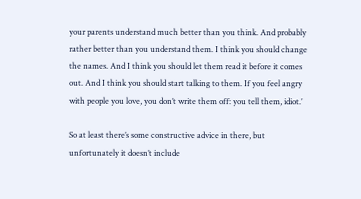your parents understand much better than you think. And probably rather better than you understand them. I think you should change the names. And I think you should let them read it before it comes out. And I think you should start talking to them. If you feel angry with people you love, you don’t write them off: you tell them, idiot.’

So at least there’s some constructive advice in there, but unfortunately it doesn’t include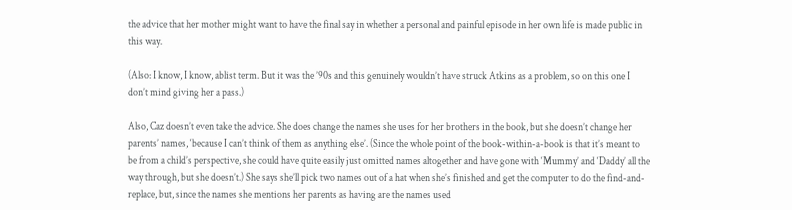the advice that her mother might want to have the final say in whether a personal and painful episode in her own life is made public in this way.

(Also: I know, I know, ablist term. But it was the ’90s and this genuinely wouldn’t have struck Atkins as a problem, so on this one I don’t mind giving her a pass.)

Also, Caz doesn’t even take the advice. She does change the names she uses for her brothers in the book, but she doesn’t change her parents’ names, ‘because I can’t think of them as anything else’. (Since the whole point of the book-within-a-book is that it’s meant to be from a child’s perspective, she could have quite easily just omitted names altogether and have gone with ‘Mummy’ and ‘Daddy’ all the way through, but she doesn’t.) She says she’ll pick two names out of a hat when she’s finished and get the computer to do the find-and-replace, but, since the names she mentions her parents as having are the names used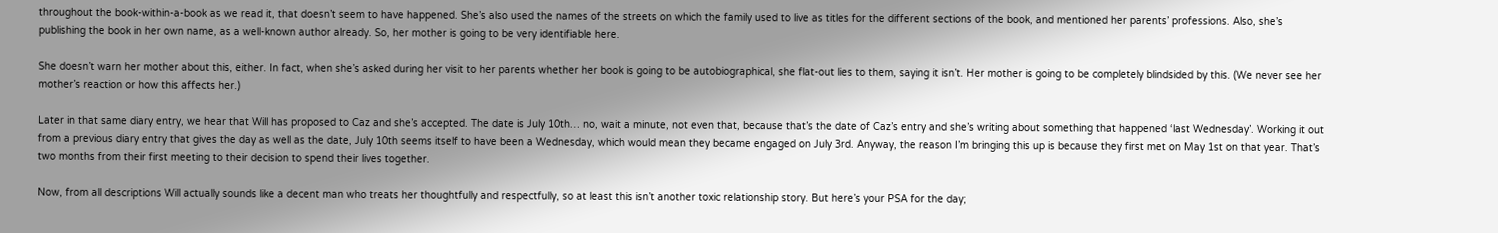throughout the book-within-a-book as we read it, that doesn’t seem to have happened. She’s also used the names of the streets on which the family used to live as titles for the different sections of the book, and mentioned her parents’ professions. Also, she’s publishing the book in her own name, as a well-known author already. So, her mother is going to be very identifiable here.

She doesn’t warn her mother about this, either. In fact, when she’s asked during her visit to her parents whether her book is going to be autobiographical, she flat-out lies to them, saying it isn’t. Her mother is going to be completely blindsided by this. (We never see her mother’s reaction or how this affects her.)

Later in that same diary entry, we hear that Will has proposed to Caz and she’s accepted. The date is July 10th… no, wait a minute, not even that, because that’s the date of Caz’s entry and she’s writing about something that happened ‘last Wednesday’. Working it out from a previous diary entry that gives the day as well as the date, July 10th seems itself to have been a Wednesday, which would mean they became engaged on July 3rd. Anyway, the reason I’m bringing this up is because they first met on May 1st on that year. That’s two months from their first meeting to their decision to spend their lives together.

Now, from all descriptions Will actually sounds like a decent man who treats her thoughtfully and respectfully, so at least this isn’t another toxic relationship story. But here’s your PSA for the day;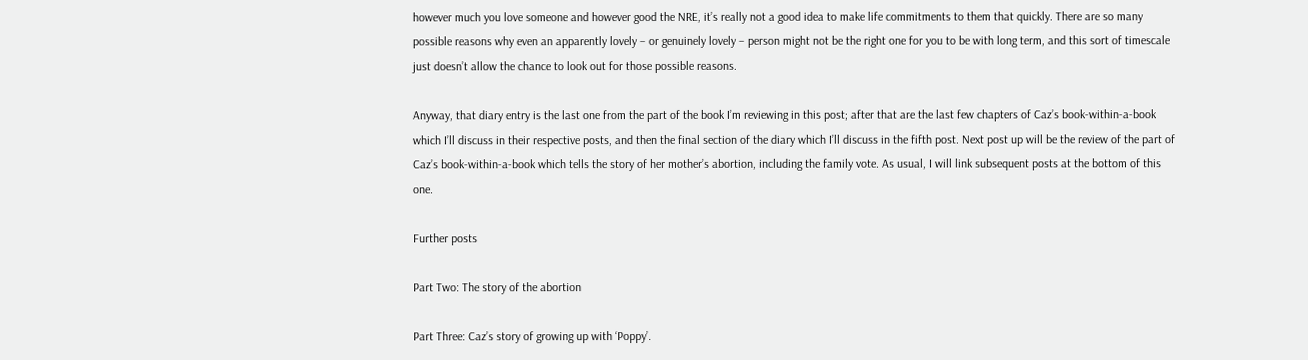however much you love someone and however good the NRE, it’s really not a good idea to make life commitments to them that quickly. There are so many possible reasons why even an apparently lovely – or genuinely lovely – person might not be the right one for you to be with long term, and this sort of timescale just doesn’t allow the chance to look out for those possible reasons.

Anyway, that diary entry is the last one from the part of the book I’m reviewing in this post; after that are the last few chapters of Caz’s book-within-a-book which I’ll discuss in their respective posts, and then the final section of the diary which I’ll discuss in the fifth post. Next post up will be the review of the part of Caz’s book-within-a-book which tells the story of her mother’s abortion, including the family vote. As usual, I will link subsequent posts at the bottom of this one.

Further posts

Part Two: The story of the abortion

Part Three: Caz’s story of growing up with ‘Poppy’.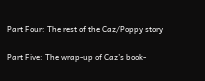Part Four: The rest of the Caz/Poppy story

Part Five: The wrap-up of Caz’s book-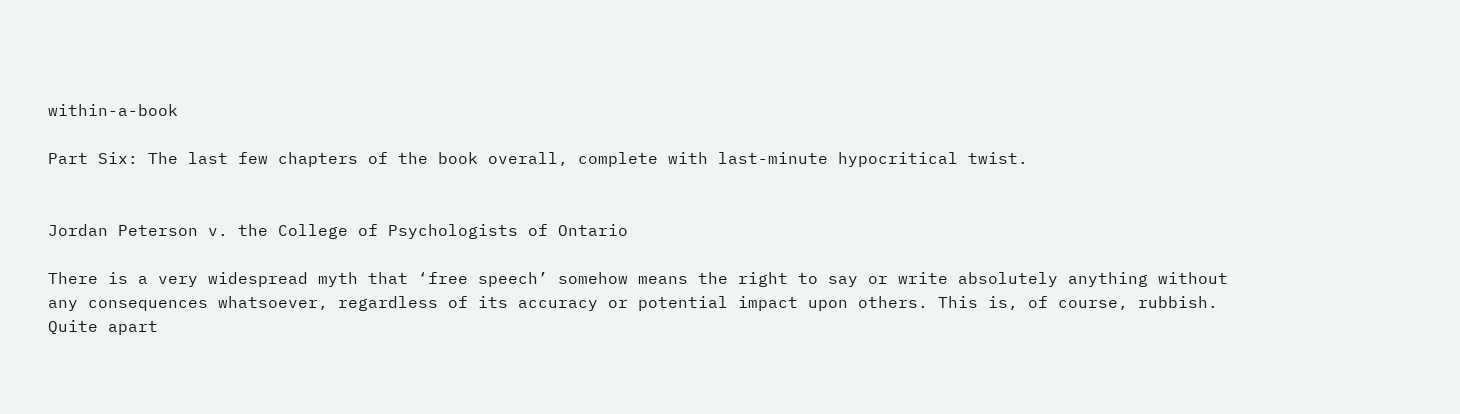within-a-book

Part Six: The last few chapters of the book overall, complete with last-minute hypocritical twist.


Jordan Peterson v. the College of Psychologists of Ontario

There is a very widespread myth that ‘free speech’ somehow means the right to say or write absolutely anything without any consequences whatsoever, regardless of its accuracy or potential impact upon others. This is, of course, rubbish. Quite apart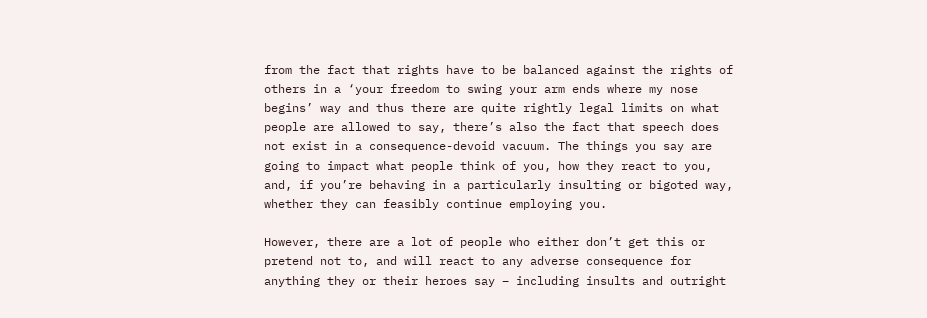from the fact that rights have to be balanced against the rights of others in a ‘your freedom to swing your arm ends where my nose begins’ way and thus there are quite rightly legal limits on what people are allowed to say, there’s also the fact that speech does not exist in a consequence-devoid vacuum. The things you say are going to impact what people think of you, how they react to you, and, if you’re behaving in a particularly insulting or bigoted way, whether they can feasibly continue employing you.

However, there are a lot of people who either don’t get this or pretend not to, and will react to any adverse consequence for anything they or their heroes say – including insults and outright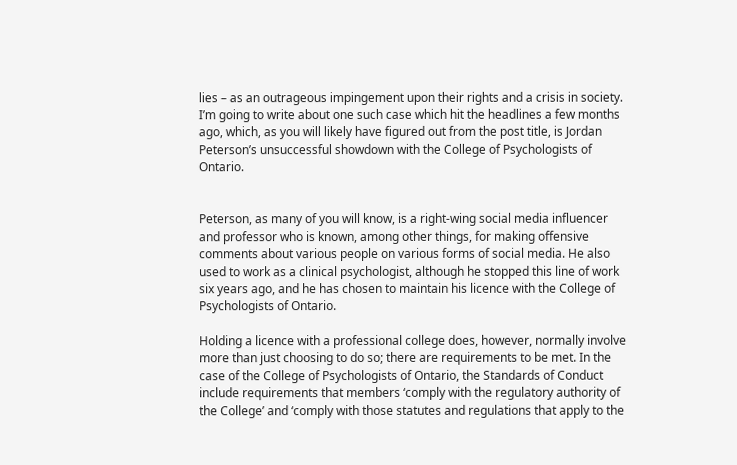lies – as an outrageous impingement upon their rights and a crisis in society. I’m going to write about one such case which hit the headlines a few months ago, which, as you will likely have figured out from the post title, is Jordan Peterson’s unsuccessful showdown with the College of Psychologists of Ontario.


Peterson, as many of you will know, is a right-wing social media influencer and professor who is known, among other things, for making offensive comments about various people on various forms of social media. He also used to work as a clinical psychologist, although he stopped this line of work six years ago, and he has chosen to maintain his licence with the College of Psychologists of Ontario.

Holding a licence with a professional college does, however, normally involve more than just choosing to do so; there are requirements to be met. In the case of the College of Psychologists of Ontario, the Standards of Conduct include requirements that members ‘comply with the regulatory authority of the College’ and ‘comply with those statutes and regulations that apply to the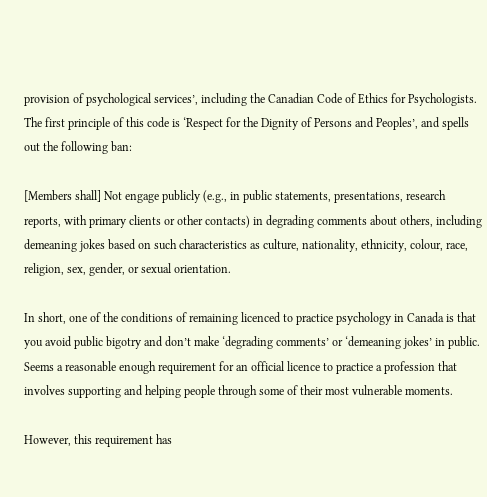provision of psychological services’, including the Canadian Code of Ethics for Psychologists. The first principle of this code is ‘Respect for the Dignity of Persons and Peoples’, and spells out the following ban:

[Members shall] Not engage publicly (e.g., in public statements, presentations, research reports, with primary clients or other contacts) in degrading comments about others, including demeaning jokes based on such characteristics as culture, nationality, ethnicity, colour, race, religion, sex, gender, or sexual orientation.

In short, one of the conditions of remaining licenced to practice psychology in Canada is that you avoid public bigotry and don’t make ‘degrading comments’ or ‘demeaning jokes’ in public. Seems a reasonable enough requirement for an official licence to practice a profession that involves supporting and helping people through some of their most vulnerable moments.

However, this requirement has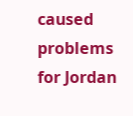caused problems for Jordan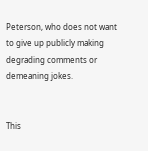Peterson, who does not want to give up publicly making degrading comments or demeaning jokes.


This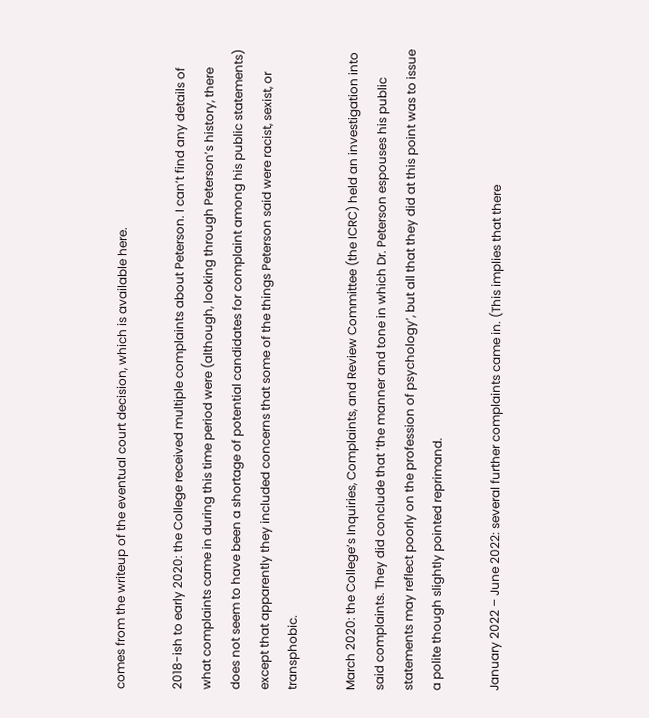comes from the writeup of the eventual court decision, which is available here.

2018-ish to early 2020: the College received multiple complaints about Peterson. I can’t find any details of what complaints came in during this time period were (although, looking through Peterson’s history, there does not seem to have been a shortage of potential candidates for complaint among his public statements) except that apparently they included concerns that some of the things Peterson said were racist, sexist, or transphobic.

March 2020: the College’s Inquiries, Complaints, and Review Committee (the ICRC) held an investigation into said complaints. They did conclude that ‘the manner and tone in which Dr. Peterson espouses his public statements may reflect poorly on the profession of psychology’, but all that they did at this point was to issue a polite though slightly pointed reprimand.

January 2022 – June 2022: several further complaints came in. (This implies that there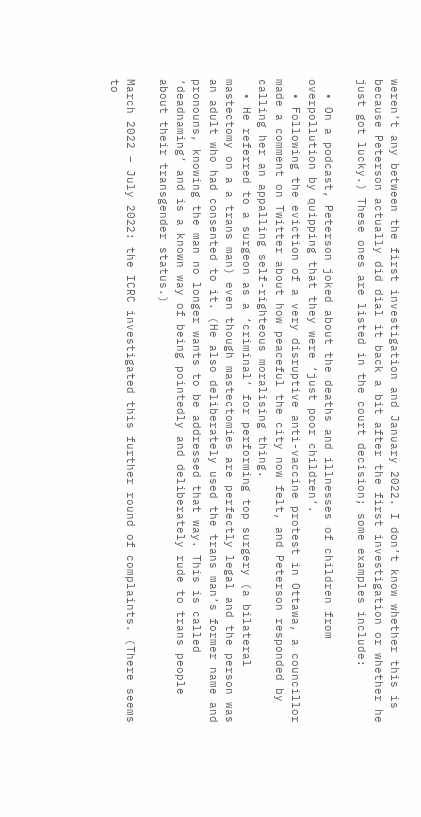weren’t any between the first investigation and January 2022. I don’t know whether this is because Peterson actually did dial it back a bit after the first investigation or whether he just got lucky.) These ones are listed in the court decision; some examples include:

  • On a podcast, Peterson joked about the deaths and illnesses of children from overpollution by quipping that they were ‘just poor children’.
  • Following the eviction of a very disruptive anti-vaccine protest in Ottawa, a councillor made a comment on Twitter about how peaceful the city now felt, and Peterson responded by calling her an appalling self-righteous moralising thing.
  • He referred to a surgeon as a ‘criminal’ for performing top surgery (a bilateral mastectomy on a a trans man) even though mastectomies are perfectly legal and the person was an adult who had consented to it. (He also deliberately used the trans man’s former name and pronouns, knowing the man no longer wants to be addressed that way. This is called ‘deadnaming’ and is a known way of being pointedly and deliberately rude to trans people about their transgender status.)

March 2022 – July 2022: the ICRC investigated this further round of complaints. (There seems to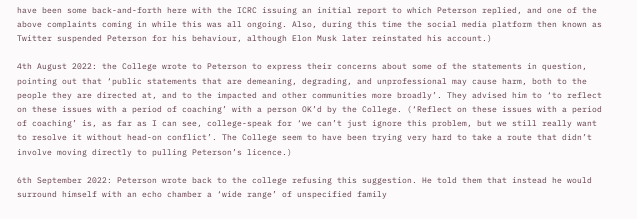have been some back-and-forth here with the ICRC issuing an initial report to which Peterson replied, and one of the above complaints coming in while this was all ongoing. Also, during this time the social media platform then known as Twitter suspended Peterson for his behaviour, although Elon Musk later reinstated his account.)

4th August 2022: the College wrote to Peterson to express their concerns about some of the statements in question, pointing out that ‘public statements that are demeaning, degrading, and unprofessional may cause harm, both to the people they are directed at, and to the impacted and other communities more broadly’. They advised him to ‘to reflect on these issues with a period of coaching’ with a person OK’d by the College. (‘Reflect on these issues with a period of coaching’ is, as far as I can see, college-speak for ‘we can’t just ignore this problem, but we still really want to resolve it without head-on conflict’. The College seem to have been trying very hard to take a route that didn’t involve moving directly to pulling Peterson’s licence.)

6th September 2022: Peterson wrote back to the college refusing this suggestion. He told them that instead he would surround himself with an echo chamber a ‘wide range’ of unspecified family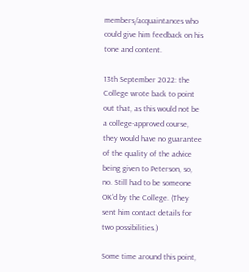members/acquaintances who could give him feedback on his tone and content.

13th September 2022: the College wrote back to point out that, as this would not be a college-approved course, they would have no guarantee of the quality of the advice being given to Peterson, so, no. Still had to be someone OK’d by the College. (They sent him contact details for two possibilities.)

Some time around this point,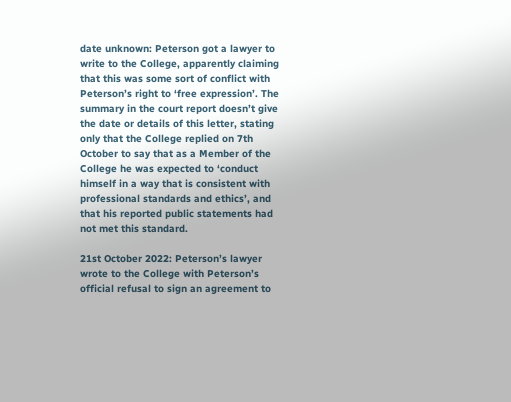date unknown: Peterson got a lawyer to write to the College, apparently claiming that this was some sort of conflict with Peterson’s right to ‘free expression’. The summary in the court report doesn’t give the date or details of this letter, stating only that the College replied on 7th October to say that as a Member of the College he was expected to ‘conduct himself in a way that is consistent with professional standards and ethics’, and that his reported public statements had not met this standard.

21st October 2022: Peterson’s lawyer wrote to the College with Peterson’s official refusal to sign an agreement to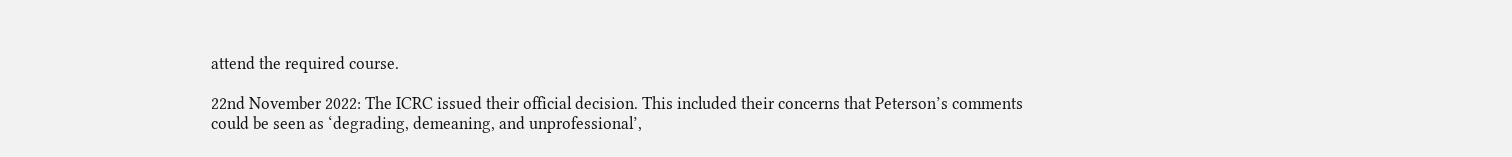attend the required course.

22nd November 2022: The ICRC issued their official decision. This included their concerns that Peterson’s comments could be seen as ‘degrading, demeaning, and unprofessional’,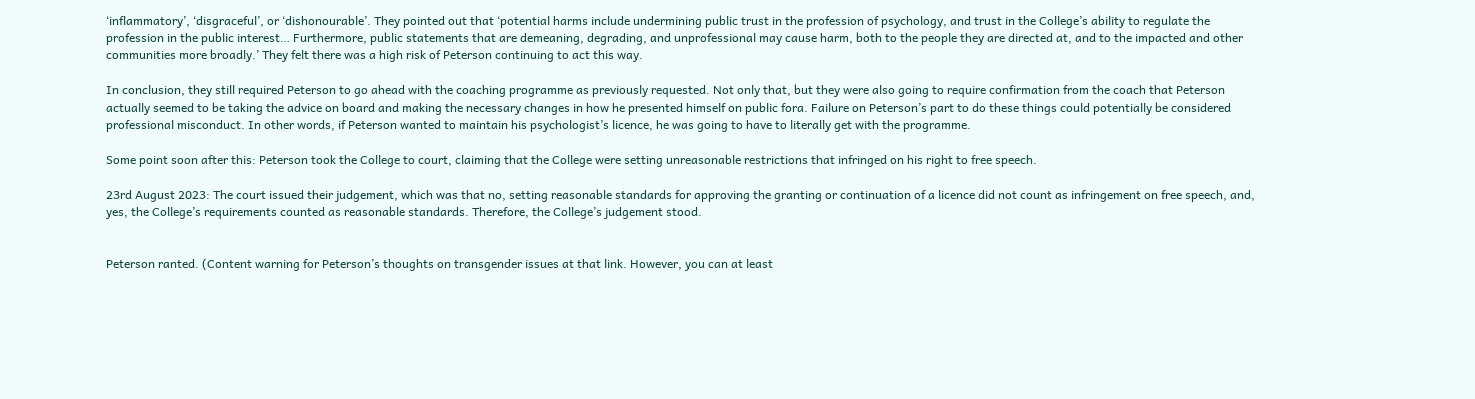‘inflammatory’, ‘disgraceful’, or ‘dishonourable’. They pointed out that ‘potential harms include undermining public trust in the profession of psychology, and trust in the College’s ability to regulate the profession in the public interest… Furthermore, public statements that are demeaning, degrading, and unprofessional may cause harm, both to the people they are directed at, and to the impacted and other communities more broadly.’ They felt there was a high risk of Peterson continuing to act this way.

In conclusion, they still required Peterson to go ahead with the coaching programme as previously requested. Not only that, but they were also going to require confirmation from the coach that Peterson actually seemed to be taking the advice on board and making the necessary changes in how he presented himself on public fora. Failure on Peterson’s part to do these things could potentially be considered professional misconduct. In other words, if Peterson wanted to maintain his psychologist’s licence, he was going to have to literally get with the programme.

Some point soon after this: Peterson took the College to court, claiming that the College were setting unreasonable restrictions that infringed on his right to free speech.

23rd August 2023: The court issued their judgement, which was that no, setting reasonable standards for approving the granting or continuation of a licence did not count as infringement on free speech, and, yes, the College’s requirements counted as reasonable standards. Therefore, the College’s judgement stood.


Peterson ranted. (Content warning for Peterson’s thoughts on transgender issues at that link. However, you can at least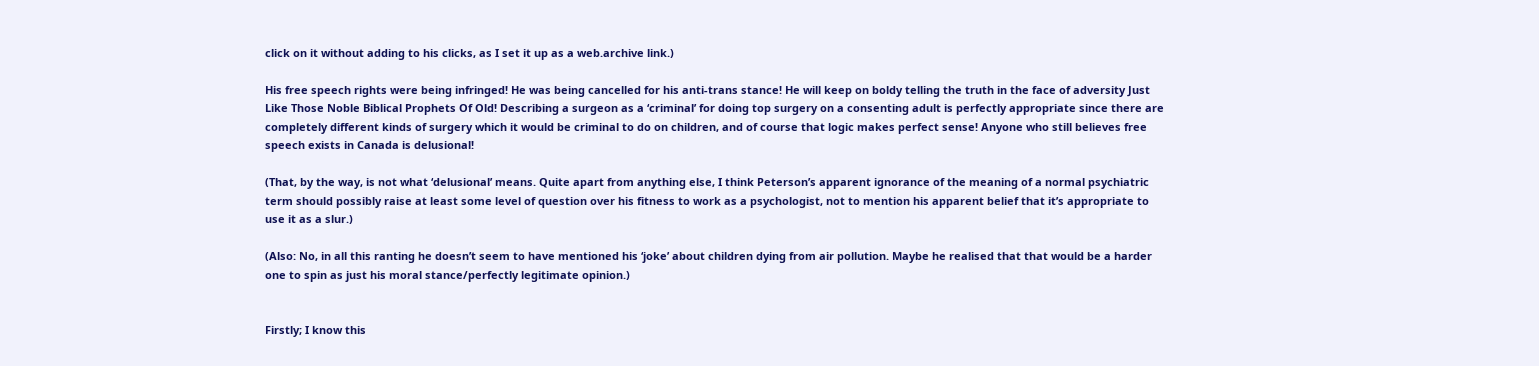click on it without adding to his clicks, as I set it up as a web.archive link.)

His free speech rights were being infringed! He was being cancelled for his anti-trans stance! He will keep on boldy telling the truth in the face of adversity Just Like Those Noble Biblical Prophets Of Old! Describing a surgeon as a ‘criminal’ for doing top surgery on a consenting adult is perfectly appropriate since there are completely different kinds of surgery which it would be criminal to do on children, and of course that logic makes perfect sense! Anyone who still believes free speech exists in Canada is delusional!

(That, by the way, is not what ‘delusional’ means. Quite apart from anything else, I think Peterson’s apparent ignorance of the meaning of a normal psychiatric term should possibly raise at least some level of question over his fitness to work as a psychologist, not to mention his apparent belief that it’s appropriate to use it as a slur.)

(Also: No, in all this ranting he doesn’t seem to have mentioned his ‘joke’ about children dying from air pollution. Maybe he realised that that would be a harder one to spin as just his moral stance/perfectly legitimate opinion.)


Firstly; I know this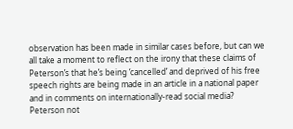observation has been made in similar cases before, but can we all take a moment to reflect on the irony that these claims of Peterson’s that he’s being ‘cancelled’ and deprived of his free speech rights are being made in an article in a national paper and in comments on internationally-read social media? Peterson not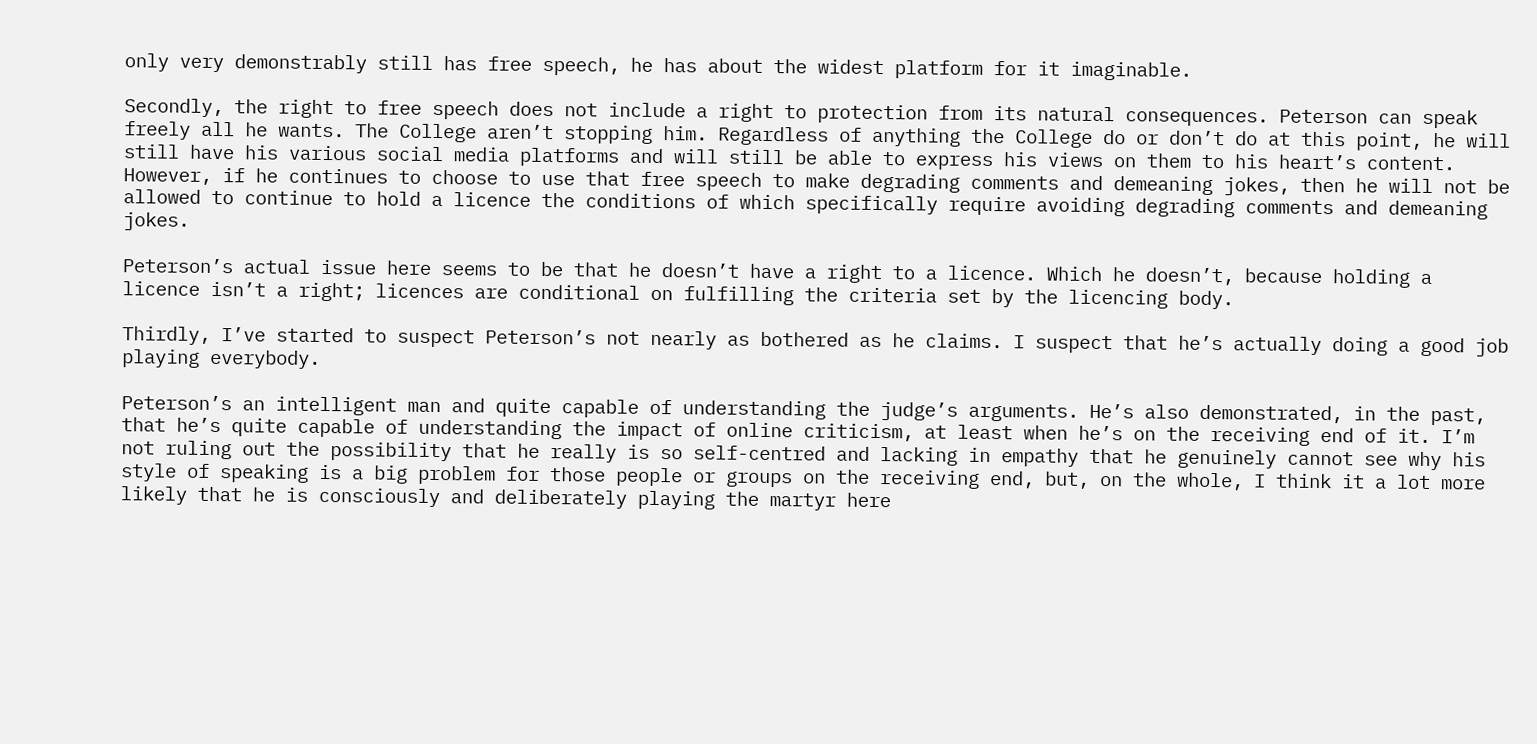only very demonstrably still has free speech, he has about the widest platform for it imaginable.

Secondly, the right to free speech does not include a right to protection from its natural consequences. Peterson can speak freely all he wants. The College aren’t stopping him. Regardless of anything the College do or don’t do at this point, he will still have his various social media platforms and will still be able to express his views on them to his heart’s content. However, if he continues to choose to use that free speech to make degrading comments and demeaning jokes, then he will not be allowed to continue to hold a licence the conditions of which specifically require avoiding degrading comments and demeaning jokes.

Peterson’s actual issue here seems to be that he doesn’t have a right to a licence. Which he doesn’t, because holding a licence isn’t a right; licences are conditional on fulfilling the criteria set by the licencing body.

Thirdly, I’ve started to suspect Peterson’s not nearly as bothered as he claims. I suspect that he’s actually doing a good job playing everybody.

Peterson’s an intelligent man and quite capable of understanding the judge’s arguments. He’s also demonstrated, in the past, that he’s quite capable of understanding the impact of online criticism, at least when he’s on the receiving end of it. I’m not ruling out the possibility that he really is so self-centred and lacking in empathy that he genuinely cannot see why his style of speaking is a big problem for those people or groups on the receiving end, but, on the whole, I think it a lot more likely that he is consciously and deliberately playing the martyr here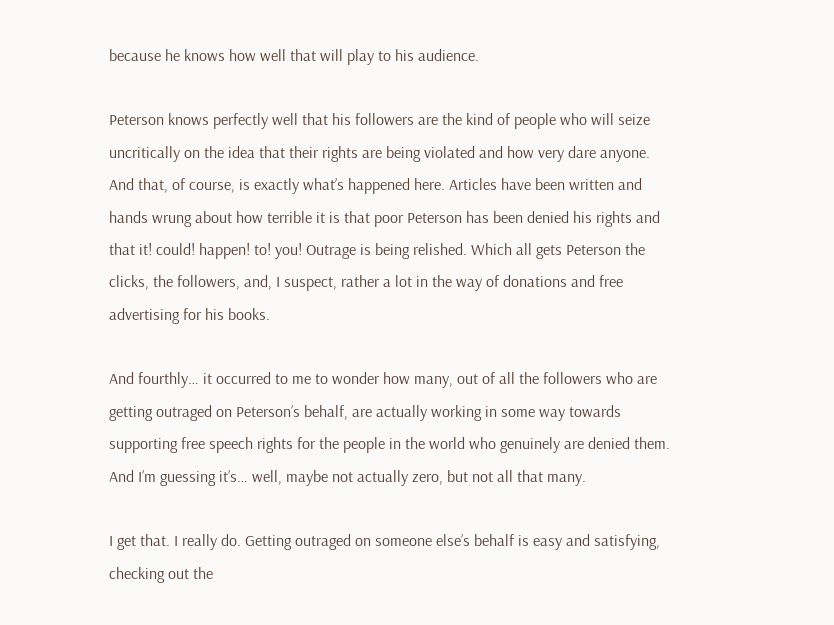because he knows how well that will play to his audience.

Peterson knows perfectly well that his followers are the kind of people who will seize uncritically on the idea that their rights are being violated and how very dare anyone. And that, of course, is exactly what’s happened here. Articles have been written and hands wrung about how terrible it is that poor Peterson has been denied his rights and that it! could! happen! to! you! Outrage is being relished. Which all gets Peterson the clicks, the followers, and, I suspect, rather a lot in the way of donations and free advertising for his books.

And fourthly… it occurred to me to wonder how many, out of all the followers who are getting outraged on Peterson’s behalf, are actually working in some way towards supporting free speech rights for the people in the world who genuinely are denied them. And I’m guessing it’s… well, maybe not actually zero, but not all that many.

I get that. I really do. Getting outraged on someone else’s behalf is easy and satisfying, checking out the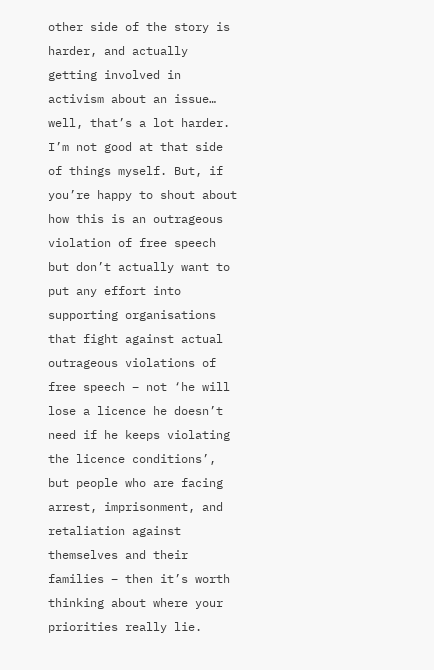other side of the story is harder, and actually getting involved in activism about an issue… well, that’s a lot harder. I’m not good at that side of things myself. But, if you’re happy to shout about how this is an outrageous violation of free speech but don’t actually want to put any effort into supporting organisations that fight against actual outrageous violations of free speech – not ‘he will lose a licence he doesn’t need if he keeps violating the licence conditions’, but people who are facing arrest, imprisonment, and retaliation against themselves and their families – then it’s worth thinking about where your priorities really lie.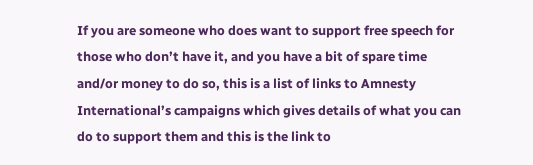If you are someone who does want to support free speech for those who don’t have it, and you have a bit of spare time and/or money to do so, this is a list of links to Amnesty International’s campaigns which gives details of what you can do to support them and this is the link to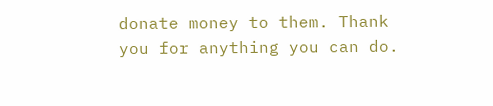donate money to them. Thank you for anything you can do.